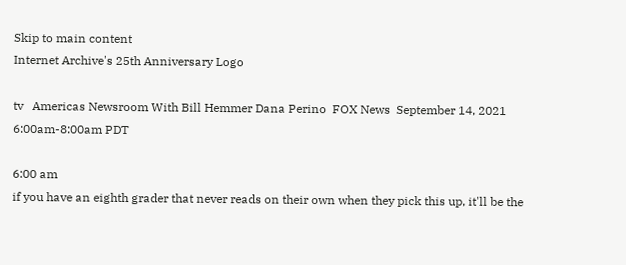Skip to main content
Internet Archive's 25th Anniversary Logo

tv   Americas Newsroom With Bill Hemmer Dana Perino  FOX News  September 14, 2021 6:00am-8:00am PDT

6:00 am
if you have an eighth grader that never reads on their own when they pick this up, it'll be the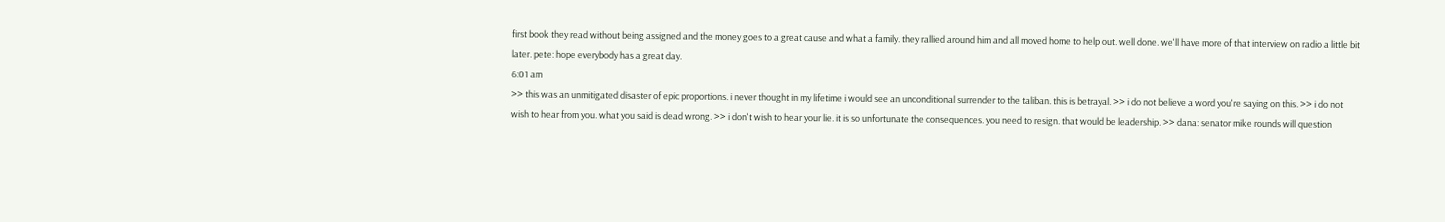first book they read without being assigned and the money goes to a great cause and what a family. they rallied around him and all moved home to help out. well done. we'll have more of that interview on radio a little bit later. pete: hope everybody has a great day.
6:01 am
>> this was an unmitigated disaster of epic proportions. i never thought in my lifetime i would see an unconditional surrender to the taliban. this is betrayal. >> i do not believe a word you're saying on this. >> i do not wish to hear from you. what you said is dead wrong. >> i don't wish to hear your lie. it is so unfortunate the consequences. you need to resign. that would be leadership. >> dana: senator mike rounds will question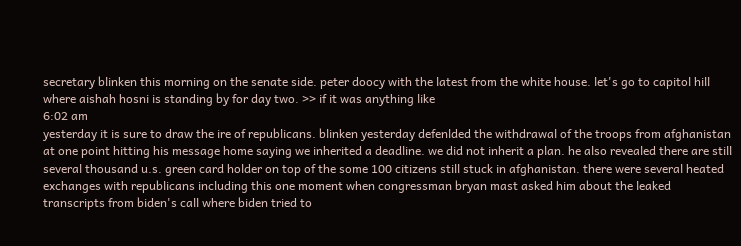secretary blinken this morning on the senate side. peter doocy with the latest from the white house. let's go to capitol hill where aishah hosni is standing by for day two. >> if it was anything like
6:02 am
yesterday it is sure to draw the ire of republicans. blinken yesterday defenlded the withdrawal of the troops from afghanistan at one point hitting his message home saying we inherited a deadline. we did not inherit a plan. he also revealed there are still several thousand u.s. green card holder on top of the some 100 citizens still stuck in afghanistan. there were several heated exchanges with republicans including this one moment when congressman bryan mast asked him about the leaked transcripts from biden's call where biden tried to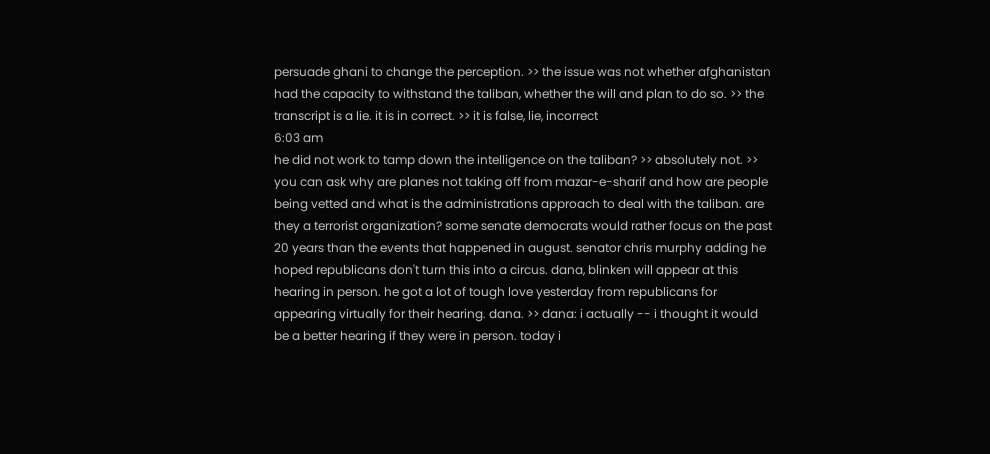persuade ghani to change the perception. >> the issue was not whether afghanistan had the capacity to withstand the taliban, whether the will and plan to do so. >> the transcript is a lie. it is in correct. >> it is false, lie, incorrect
6:03 am
he did not work to tamp down the intelligence on the taliban? >> absolutely not. >> you can ask why are planes not taking off from mazar-e-sharif and how are people being vetted and what is the administrations approach to deal with the taliban. are they a terrorist organization? some senate democrats would rather focus on the past 20 years than the events that happened in august. senator chris murphy adding he hoped republicans don't turn this into a circus. dana, blinken will appear at this hearing in person. he got a lot of tough love yesterday from republicans for appearing virtually for their hearing. dana. >> dana: i actually -- i thought it would be a better hearing if they were in person. today i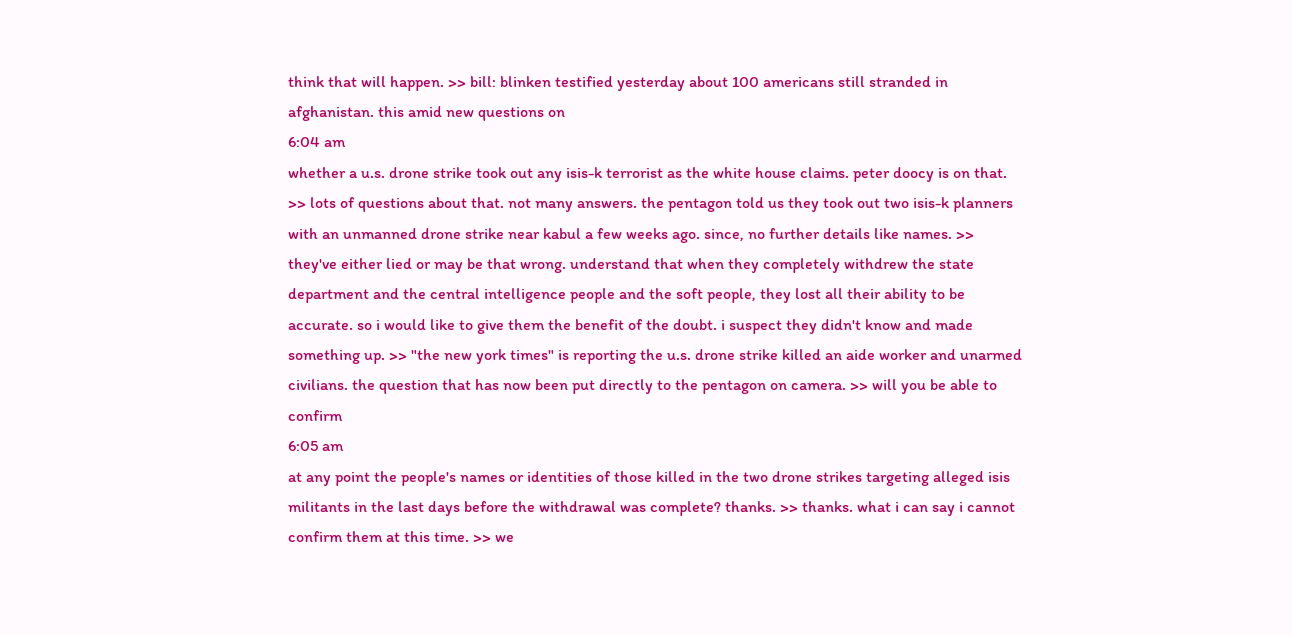think that will happen. >> bill: blinken testified yesterday about 100 americans still stranded in afghanistan. this amid new questions on
6:04 am
whether a u.s. drone strike took out any isis-k terrorist as the white house claims. peter doocy is on that. >> lots of questions about that. not many answers. the pentagon told us they took out two isis-k planners with an unmanned drone strike near kabul a few weeks ago. since, no further details like names. >> they've either lied or may be that wrong. understand that when they completely withdrew the state department and the central intelligence people and the soft people, they lost all their ability to be accurate. so i would like to give them the benefit of the doubt. i suspect they didn't know and made something up. >> "the new york times" is reporting the u.s. drone strike killed an aide worker and unarmed civilians. the question that has now been put directly to the pentagon on camera. >> will you be able to confirm
6:05 am
at any point the people's names or identities of those killed in the two drone strikes targeting alleged isis militants in the last days before the withdrawal was complete? thanks. >> thanks. what i can say i cannot confirm them at this time. >> we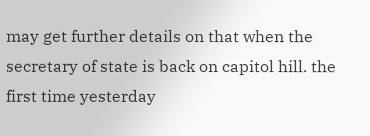may get further details on that when the secretary of state is back on capitol hill. the first time yesterday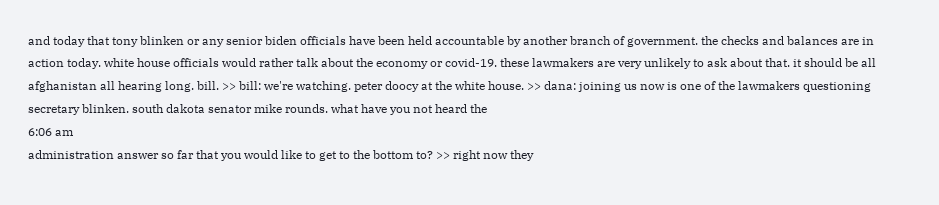and today that tony blinken or any senior biden officials have been held accountable by another branch of government. the checks and balances are in action today. white house officials would rather talk about the economy or covid-19. these lawmakers are very unlikely to ask about that. it should be all afghanistan all hearing long. bill. >> bill: we're watching. peter doocy at the white house. >> dana: joining us now is one of the lawmakers questioning secretary blinken. south dakota senator mike rounds. what have you not heard the
6:06 am
administration answer so far that you would like to get to the bottom to? >> right now they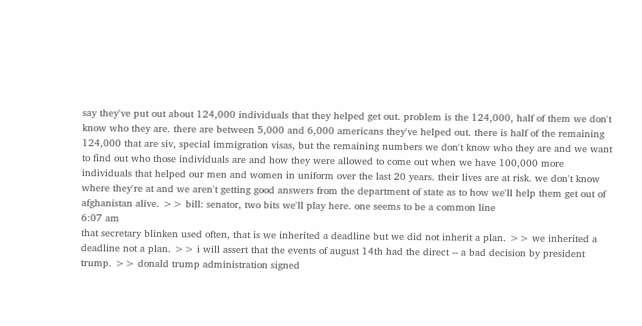say they've put out about 124,000 individuals that they helped get out. problem is the 124,000, half of them we don't know who they are. there are between 5,000 and 6,000 americans they've helped out. there is half of the remaining 124,000 that are siv, special immigration visas, but the remaining numbers we don't know who they are and we want to find out who those individuals are and how they were allowed to come out when we have 100,000 more individuals that helped our men and women in uniform over the last 20 years. their lives are at risk. we don't know where they're at and we aren't getting good answers from the department of state as to how we'll help them get out of afghanistan alive. >> bill: senator, two bits we'll play here. one seems to be a common line
6:07 am
that secretary blinken used often, that is we inherited a deadline but we did not inherit a plan. >> we inherited a deadline not a plan. >> i will assert that the events of august 14th had the direct -- a bad decision by president trump. >> donald trump administration signed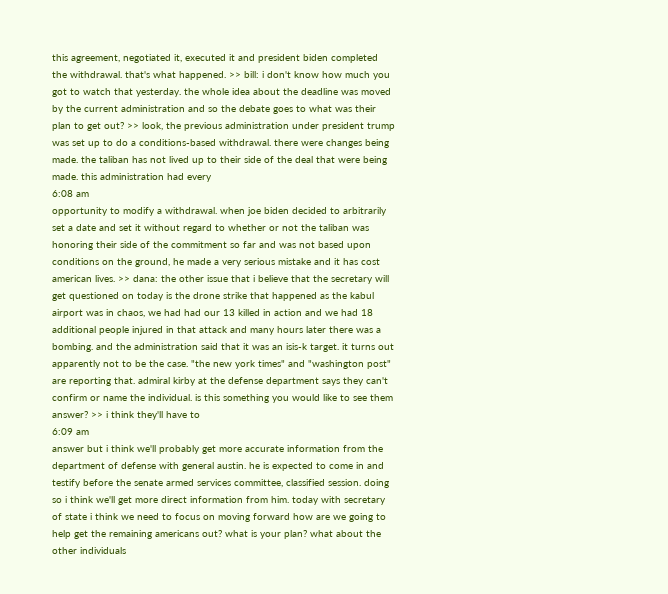this agreement, negotiated it, executed it and president biden completed the withdrawal. that's what happened. >> bill: i don't know how much you got to watch that yesterday. the whole idea about the deadline was moved by the current administration and so the debate goes to what was their plan to get out? >> look, the previous administration under president trump was set up to do a conditions-based withdrawal. there were changes being made. the taliban has not lived up to their side of the deal that were being made. this administration had every
6:08 am
opportunity to modify a withdrawal. when joe biden decided to arbitrarily set a date and set it without regard to whether or not the taliban was honoring their side of the commitment so far and was not based upon conditions on the ground, he made a very serious mistake and it has cost american lives. >> dana: the other issue that i believe that the secretary will get questioned on today is the drone strike that happened as the kabul airport was in chaos, we had had our 13 killed in action and we had 18 additional people injured in that attack and many hours later there was a bombing. and the administration said that it was an isis-k target. it turns out apparently not to be the case. "the new york times" and "washington post" are reporting that. admiral kirby at the defense department says they can't confirm or name the individual. is this something you would like to see them answer? >> i think they'll have to
6:09 am
answer but i think we'll probably get more accurate information from the department of defense with general austin. he is expected to come in and testify before the senate armed services committee, classified session. doing so i think we'll get more direct information from him. today with secretary of state i think we need to focus on moving forward how are we going to help get the remaining americans out? what is your plan? what about the other individuals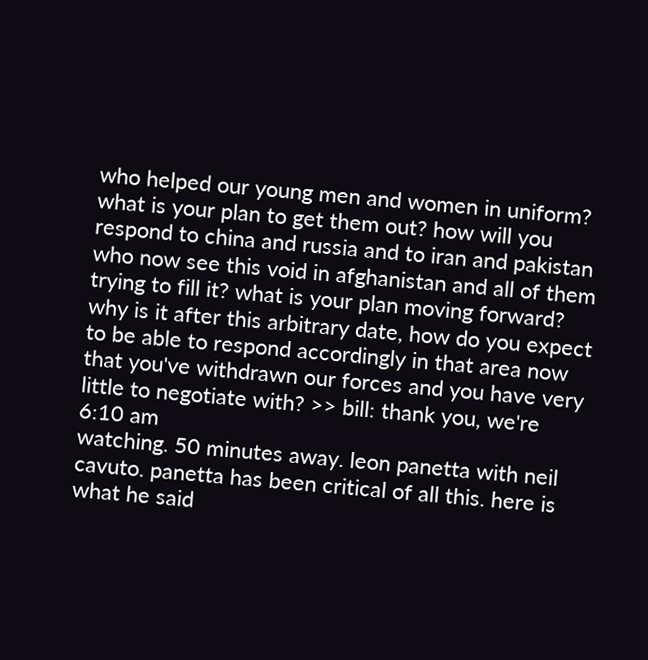who helped our young men and women in uniform? what is your plan to get them out? how will you respond to china and russia and to iran and pakistan who now see this void in afghanistan and all of them trying to fill it? what is your plan moving forward? why is it after this arbitrary date, how do you expect to be able to respond accordingly in that area now that you've withdrawn our forces and you have very little to negotiate with? >> bill: thank you, we're
6:10 am
watching. 50 minutes away. leon panetta with neil cavuto. panetta has been critical of all this. here is what he said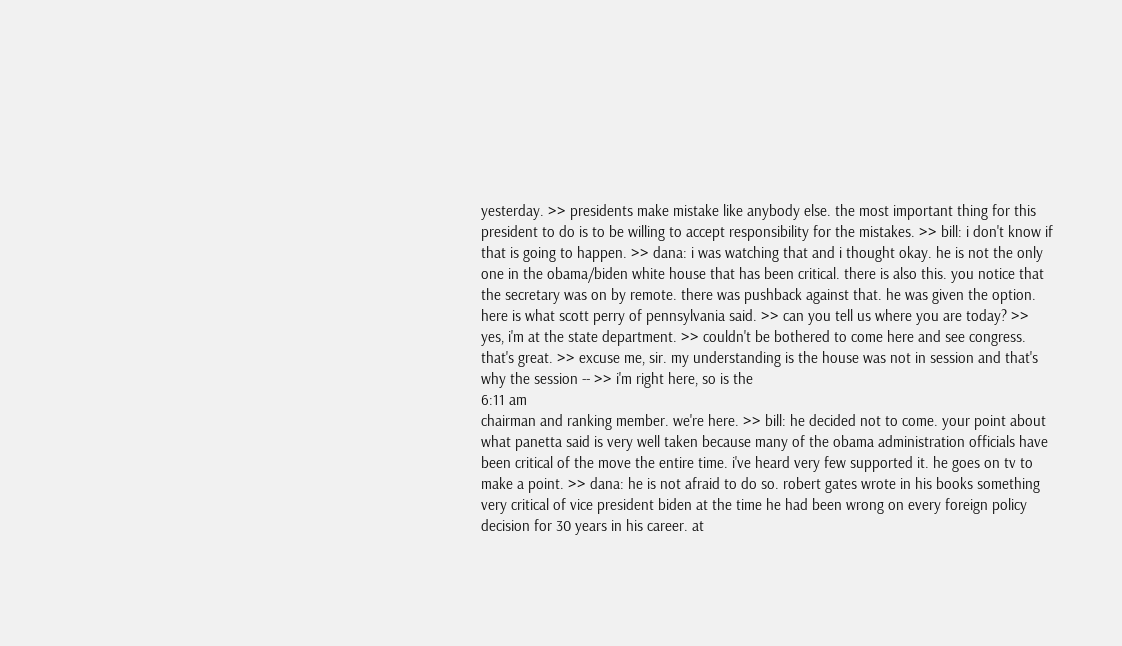yesterday. >> presidents make mistake like anybody else. the most important thing for this president to do is to be willing to accept responsibility for the mistakes. >> bill: i don't know if that is going to happen. >> dana: i was watching that and i thought okay. he is not the only one in the obama/biden white house that has been critical. there is also this. you notice that the secretary was on by remote. there was pushback against that. he was given the option. here is what scott perry of pennsylvania said. >> can you tell us where you are today? >> yes, i'm at the state department. >> couldn't be bothered to come here and see congress. that's great. >> excuse me, sir. my understanding is the house was not in session and that's why the session -- >> i'm right here, so is the
6:11 am
chairman and ranking member. we're here. >> bill: he decided not to come. your point about what panetta said is very well taken because many of the obama administration officials have been critical of the move the entire time. i've heard very few supported it. he goes on tv to make a point. >> dana: he is not afraid to do so. robert gates wrote in his books something very critical of vice president biden at the time he had been wrong on every foreign policy decision for 30 years in his career. at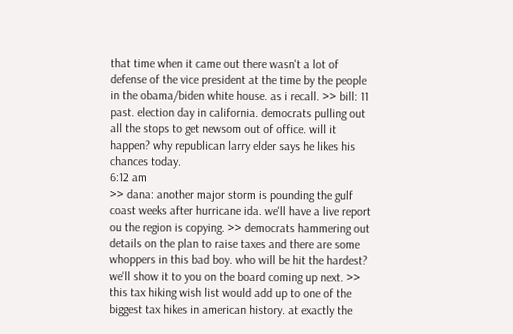that time when it came out there wasn't a lot of defense of the vice president at the time by the people in the obama/biden white house. as i recall. >> bill: 11 past. election day in california. democrats pulling out all the stops to get newsom out of office. will it happen? why republican larry elder says he likes his chances today.
6:12 am
>> dana: another major storm is pounding the gulf coast weeks after hurricane ida. we'll have a live report ou the region is copying. >> democrats hammering out details on the plan to raise taxes and there are some whoppers in this bad boy. who will be hit the hardest? we'll show it to you on the board coming up next. >> this tax hiking wish list would add up to one of the biggest tax hikes in american history. at exactly the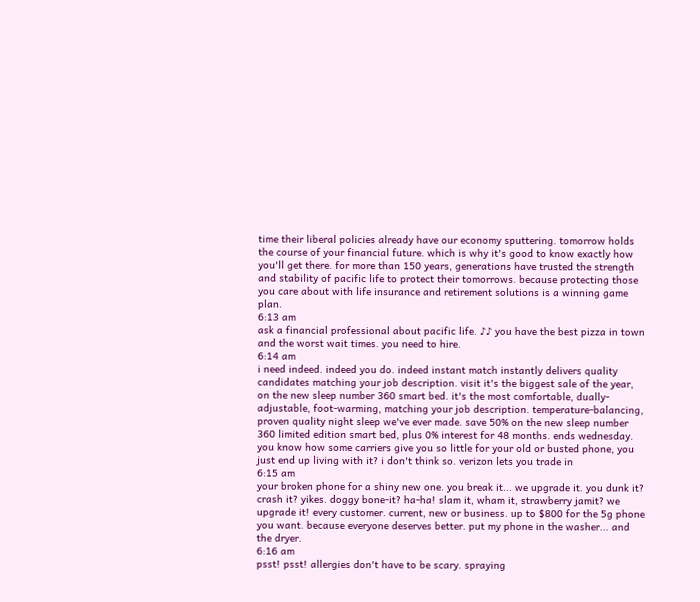time their liberal policies already have our economy sputtering. tomorrow holds the course of your financial future. which is why it's good to know exactly how you'll get there. for more than 150 years, generations have trusted the strength and stability of pacific life to protect their tomorrows. because protecting those you care about with life insurance and retirement solutions is a winning game plan.
6:13 am
ask a financial professional about pacific life. ♪♪ you have the best pizza in town and the worst wait times. you need to hire.
6:14 am
i need indeed. indeed you do. indeed instant match instantly delivers quality candidates matching your job description. visit it's the biggest sale of the year, on the new sleep number 360 smart bed. it's the most comfortable, dually-adjustable, foot-warming, matching your job description. temperature-balancing, proven quality night sleep we've ever made. save 50% on the new sleep number 360 limited edition smart bed, plus 0% interest for 48 months. ends wednesday. you know how some carriers give you so little for your old or busted phone, you just end up living with it? i don't think so. verizon lets you trade in
6:15 am
your broken phone for a shiny new one. you break it... we upgrade it. you dunk it? crash it? yikes. doggy bone-it? ha-ha! slam it, wham it, strawberry jamit? we upgrade it! every customer. current, new or business. up to $800 for the 5g phone you want. because everyone deserves better. put my phone in the washer... and the dryer.
6:16 am
psst! psst! allergies don't have to be scary. spraying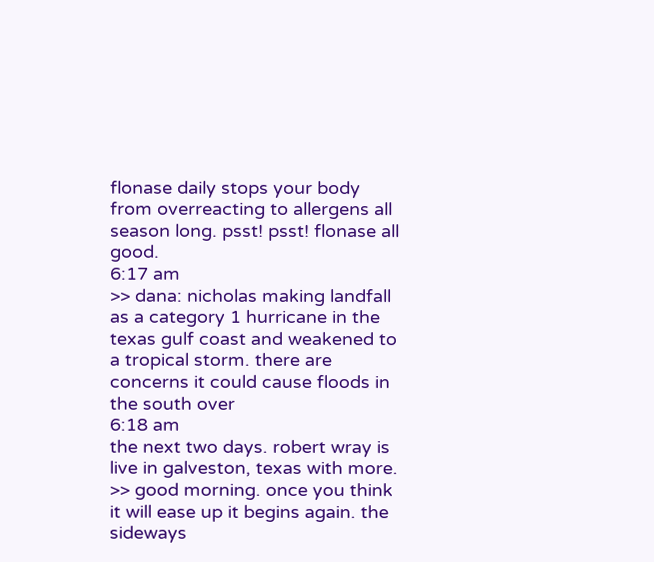flonase daily stops your body from overreacting to allergens all season long. psst! psst! flonase all good.
6:17 am
>> dana: nicholas making landfall as a category 1 hurricane in the texas gulf coast and weakened to a tropical storm. there are concerns it could cause floods in the south over
6:18 am
the next two days. robert wray is live in galveston, texas with more. >> good morning. once you think it will ease up it begins again. the sideways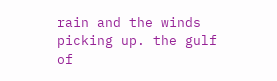rain and the winds picking up. the gulf of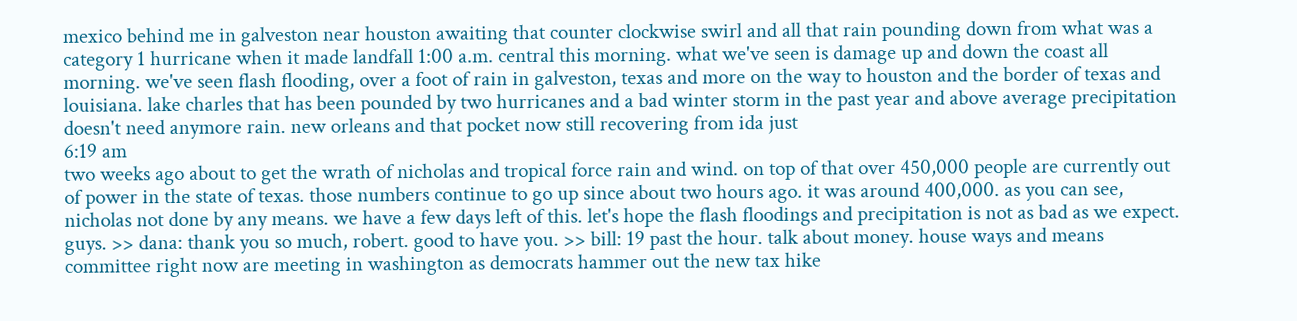mexico behind me in galveston near houston awaiting that counter clockwise swirl and all that rain pounding down from what was a category 1 hurricane when it made landfall 1:00 a.m. central this morning. what we've seen is damage up and down the coast all morning. we've seen flash flooding, over a foot of rain in galveston, texas and more on the way to houston and the border of texas and louisiana. lake charles that has been pounded by two hurricanes and a bad winter storm in the past year and above average precipitation doesn't need anymore rain. new orleans and that pocket now still recovering from ida just
6:19 am
two weeks ago about to get the wrath of nicholas and tropical force rain and wind. on top of that over 450,000 people are currently out of power in the state of texas. those numbers continue to go up since about two hours ago. it was around 400,000. as you can see, nicholas not done by any means. we have a few days left of this. let's hope the flash floodings and precipitation is not as bad as we expect. guys. >> dana: thank you so much, robert. good to have you. >> bill: 19 past the hour. talk about money. house ways and means committee right now are meeting in washington as democrats hammer out the new tax hike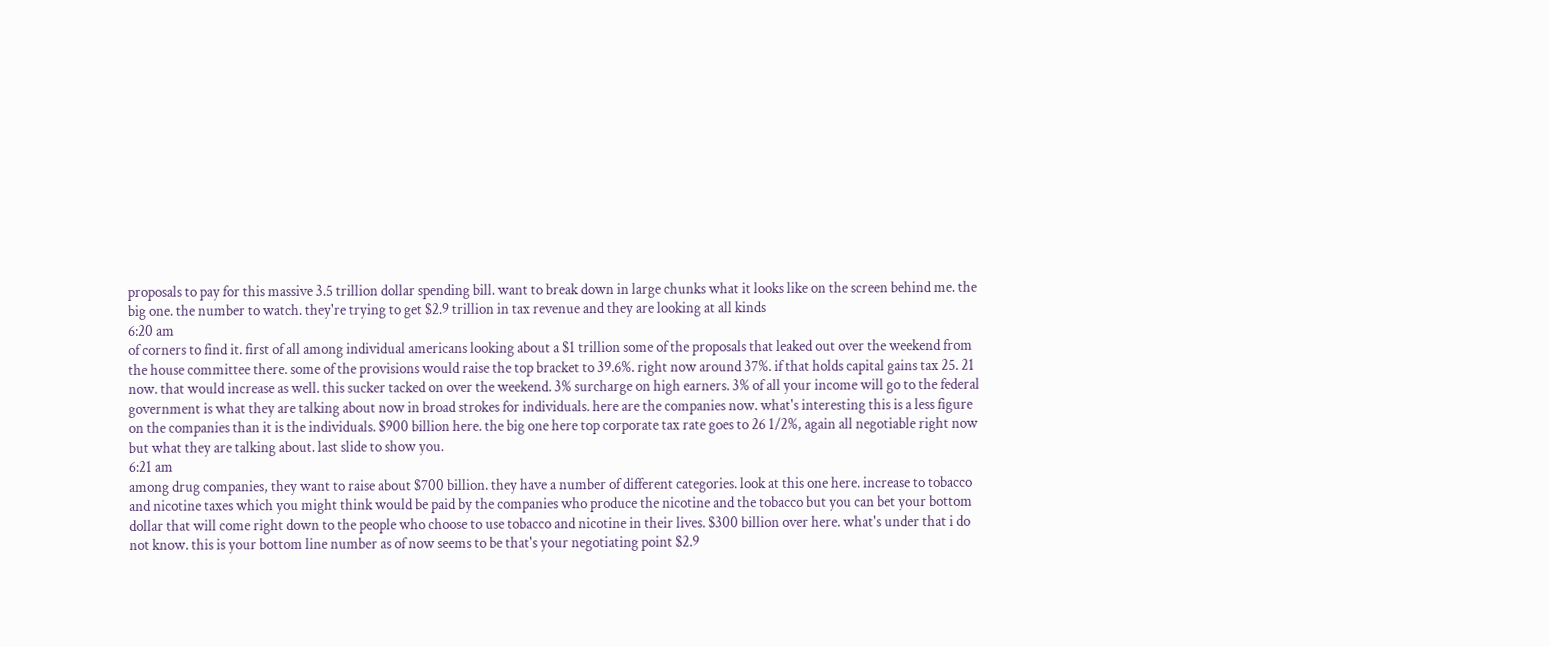proposals to pay for this massive 3.5 trillion dollar spending bill. want to break down in large chunks what it looks like on the screen behind me. the big one. the number to watch. they're trying to get $2.9 trillion in tax revenue and they are looking at all kinds
6:20 am
of corners to find it. first of all among individual americans looking about a $1 trillion some of the proposals that leaked out over the weekend from the house committee there. some of the provisions would raise the top bracket to 39.6%. right now around 37%. if that holds capital gains tax 25. 21 now. that would increase as well. this sucker tacked on over the weekend. 3% surcharge on high earners. 3% of all your income will go to the federal government is what they are talking about now in broad strokes for individuals. here are the companies now. what's interesting this is a less figure on the companies than it is the individuals. $900 billion here. the big one here top corporate tax rate goes to 26 1/2%, again all negotiable right now but what they are talking about. last slide to show you.
6:21 am
among drug companies, they want to raise about $700 billion. they have a number of different categories. look at this one here. increase to tobacco and nicotine taxes which you might think would be paid by the companies who produce the nicotine and the tobacco but you can bet your bottom dollar that will come right down to the people who choose to use tobacco and nicotine in their lives. $300 billion over here. what's under that i do not know. this is your bottom line number as of now seems to be that's your negotiating point $2.9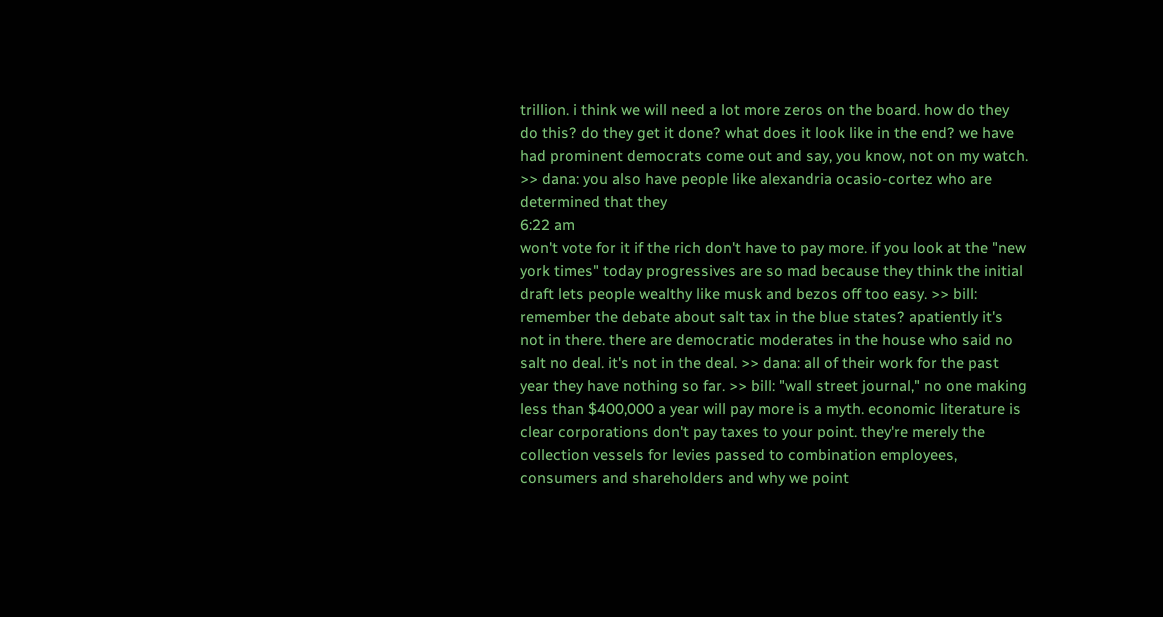trillion. i think we will need a lot more zeros on the board. how do they do this? do they get it done? what does it look like in the end? we have had prominent democrats come out and say, you know, not on my watch. >> dana: you also have people like alexandria ocasio-cortez who are determined that they
6:22 am
won't vote for it if the rich don't have to pay more. if you look at the "new york times" today progressives are so mad because they think the initial draft lets people wealthy like musk and bezos off too easy. >> bill: remember the debate about salt tax in the blue states? apatiently it's not in there. there are democratic moderates in the house who said no salt no deal. it's not in the deal. >> dana: all of their work for the past year they have nothing so far. >> bill: "wall street journal," no one making less than $400,000 a year will pay more is a myth. economic literature is clear corporations don't pay taxes to your point. they're merely the collection vessels for levies passed to combination employees, consumers and shareholders and why we point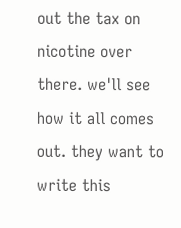out the tax on nicotine over there. we'll see how it all comes out. they want to write this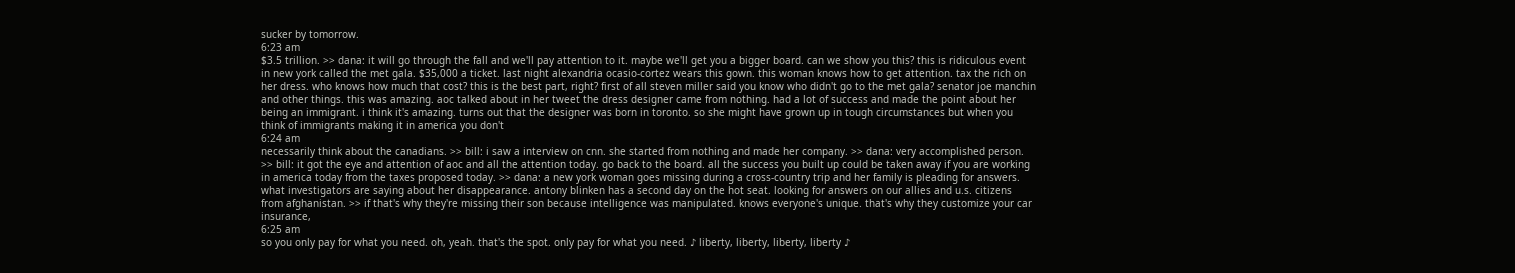sucker by tomorrow.
6:23 am
$3.5 trillion. >> dana: it will go through the fall and we'll pay attention to it. maybe we'll get you a bigger board. can we show you this? this is ridiculous event in new york called the met gala. $35,000 a ticket. last night alexandria ocasio-cortez wears this gown. this woman knows how to get attention. tax the rich on her dress. who knows how much that cost? this is the best part, right? first of all steven miller said you know who didn't go to the met gala? senator joe manchin and other things. this was amazing. aoc talked about in her tweet the dress designer came from nothing. had a lot of success and made the point about her being an immigrant. i think it's amazing. turns out that the designer was born in toronto. so she might have grown up in tough circumstances but when you think of immigrants making it in america you don't
6:24 am
necessarily think about the canadians. >> bill: i saw a interview on cnn. she started from nothing and made her company. >> dana: very accomplished person. >> bill: it got the eye and attention of aoc and all the attention today. go back to the board. all the success you built up could be taken away if you are working in america today from the taxes proposed today. >> dana: a new york woman goes missing during a cross-country trip and her family is pleading for answers. what investigators are saying about her disappearance. antony blinken has a second day on the hot seat. looking for answers on our allies and u.s. citizens from afghanistan. >> if that's why they're missing their son because intelligence was manipulated. knows everyone's unique. that's why they customize your car insurance,
6:25 am
so you only pay for what you need. oh, yeah. that's the spot. only pay for what you need. ♪ liberty, liberty, liberty, liberty ♪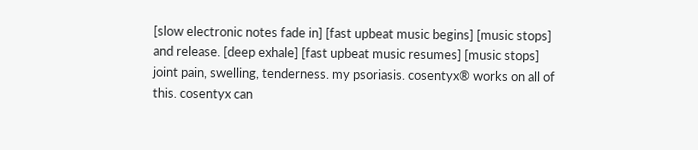[slow electronic notes fade in] [fast upbeat music begins] [music stops] and release. [deep exhale] [fast upbeat music resumes] [music stops] joint pain, swelling, tenderness. my psoriasis. cosentyx® works on all of this. cosentyx can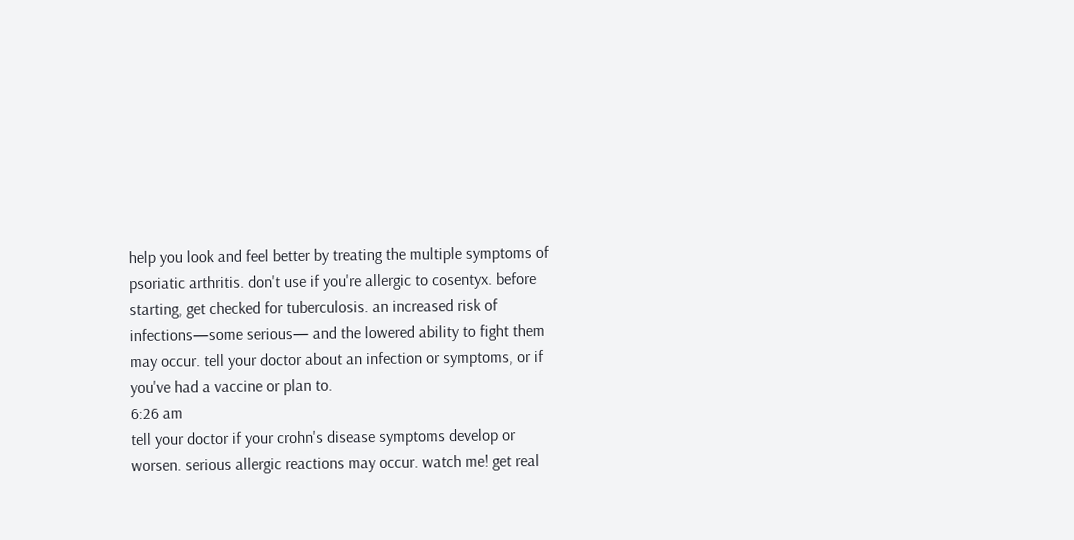help you look and feel better by treating the multiple symptoms of psoriatic arthritis. don't use if you're allergic to cosentyx. before starting, get checked for tuberculosis. an increased risk of infections—some serious— and the lowered ability to fight them may occur. tell your doctor about an infection or symptoms, or if you've had a vaccine or plan to.
6:26 am
tell your doctor if your crohn's disease symptoms develop or worsen. serious allergic reactions may occur. watch me! get real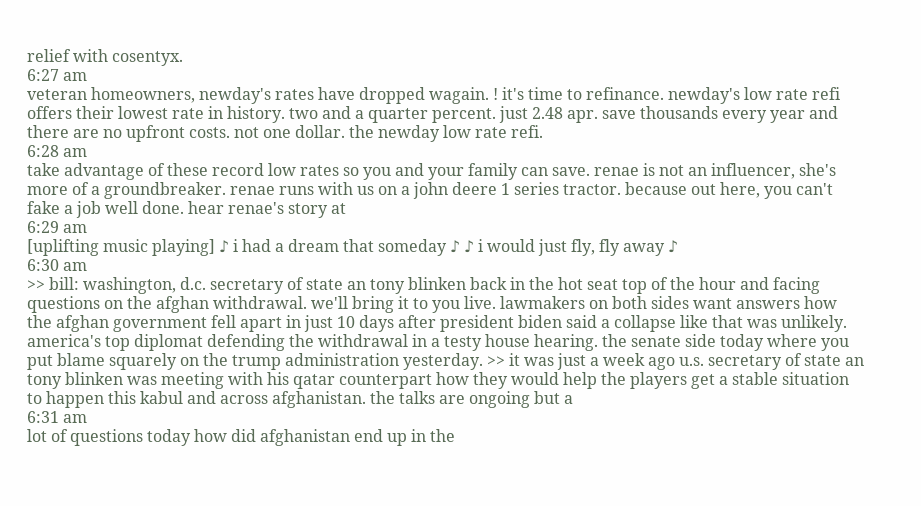relief with cosentyx.
6:27 am
veteran homeowners, newday's rates have dropped wagain. ! it's time to refinance. newday's low rate refi offers their lowest rate in history. two and a quarter percent. just 2.48 apr. save thousands every year and there are no upfront costs. not one dollar. the newday low rate refi.
6:28 am
take advantage of these record low rates so you and your family can save. renae is not an influencer, she's more of a groundbreaker. renae runs with us on a john deere 1 series tractor. because out here, you can't fake a job well done. hear renae's story at
6:29 am
[uplifting music playing] ♪ i had a dream that someday ♪ ♪ i would just fly, fly away ♪
6:30 am
>> bill: washington, d.c. secretary of state an tony blinken back in the hot seat top of the hour and facing questions on the afghan withdrawal. we'll bring it to you live. lawmakers on both sides want answers how the afghan government fell apart in just 10 days after president biden said a collapse like that was unlikely. america's top diplomat defending the withdrawal in a testy house hearing. the senate side today where you put blame squarely on the trump administration yesterday. >> it was just a week ago u.s. secretary of state an tony blinken was meeting with his qatar counterpart how they would help the players get a stable situation to happen this kabul and across afghanistan. the talks are ongoing but a
6:31 am
lot of questions today how did afghanistan end up in the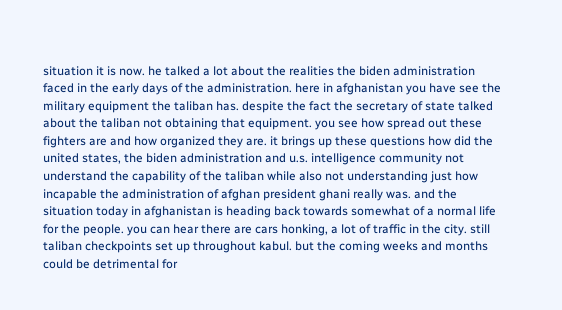situation it is now. he talked a lot about the realities the biden administration faced in the early days of the administration. here in afghanistan you have see the military equipment the taliban has. despite the fact the secretary of state talked about the taliban not obtaining that equipment. you see how spread out these fighters are and how organized they are. it brings up these questions how did the united states, the biden administration and u.s. intelligence community not understand the capability of the taliban while also not understanding just how incapable the administration of afghan president ghani really was. and the situation today in afghanistan is heading back towards somewhat of a normal life for the people. you can hear there are cars honking, a lot of traffic in the city. still taliban checkpoints set up throughout kabul. but the coming weeks and months could be detrimental for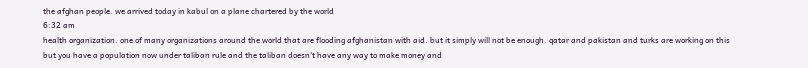the afghan people. we arrived today in kabul on a plane chartered by the world
6:32 am
health organization. one of many organizations around the world that are flooding afghanistan with aid. but it simply will not be enough. qatar and pakistan and turks are working on this but you have a population now under taliban rule and the taliban doesn't have any way to make money and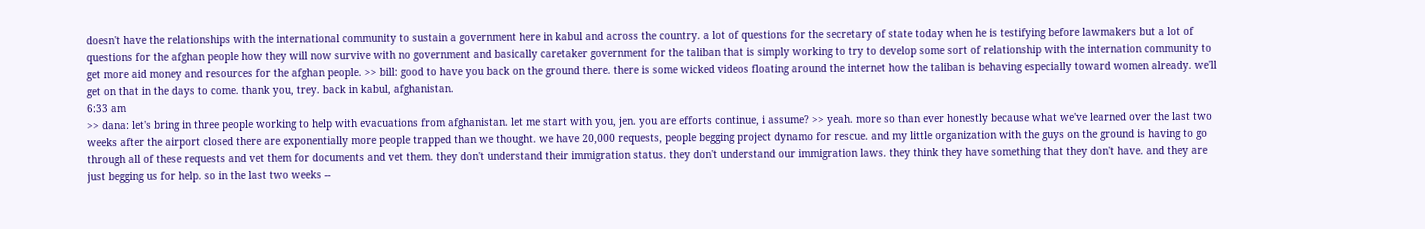doesn't have the relationships with the international community to sustain a government here in kabul and across the country. a lot of questions for the secretary of state today when he is testifying before lawmakers but a lot of questions for the afghan people how they will now survive with no government and basically caretaker government for the taliban that is simply working to try to develop some sort of relationship with the internation community to get more aid money and resources for the afghan people. >> bill: good to have you back on the ground there. there is some wicked videos floating around the internet how the taliban is behaving especially toward women already. we'll get on that in the days to come. thank you, trey. back in kabul, afghanistan.
6:33 am
>> dana: let's bring in three people working to help with evacuations from afghanistan. let me start with you, jen. you are efforts continue, i assume? >> yeah. more so than ever honestly because what we've learned over the last two weeks after the airport closed there are exponentially more people trapped than we thought. we have 20,000 requests, people begging project dynamo for rescue. and my little organization with the guys on the ground is having to go through all of these requests and vet them for documents and vet them. they don't understand their immigration status. they don't understand our immigration laws. they think they have something that they don't have. and they are just begging us for help. so in the last two weeks --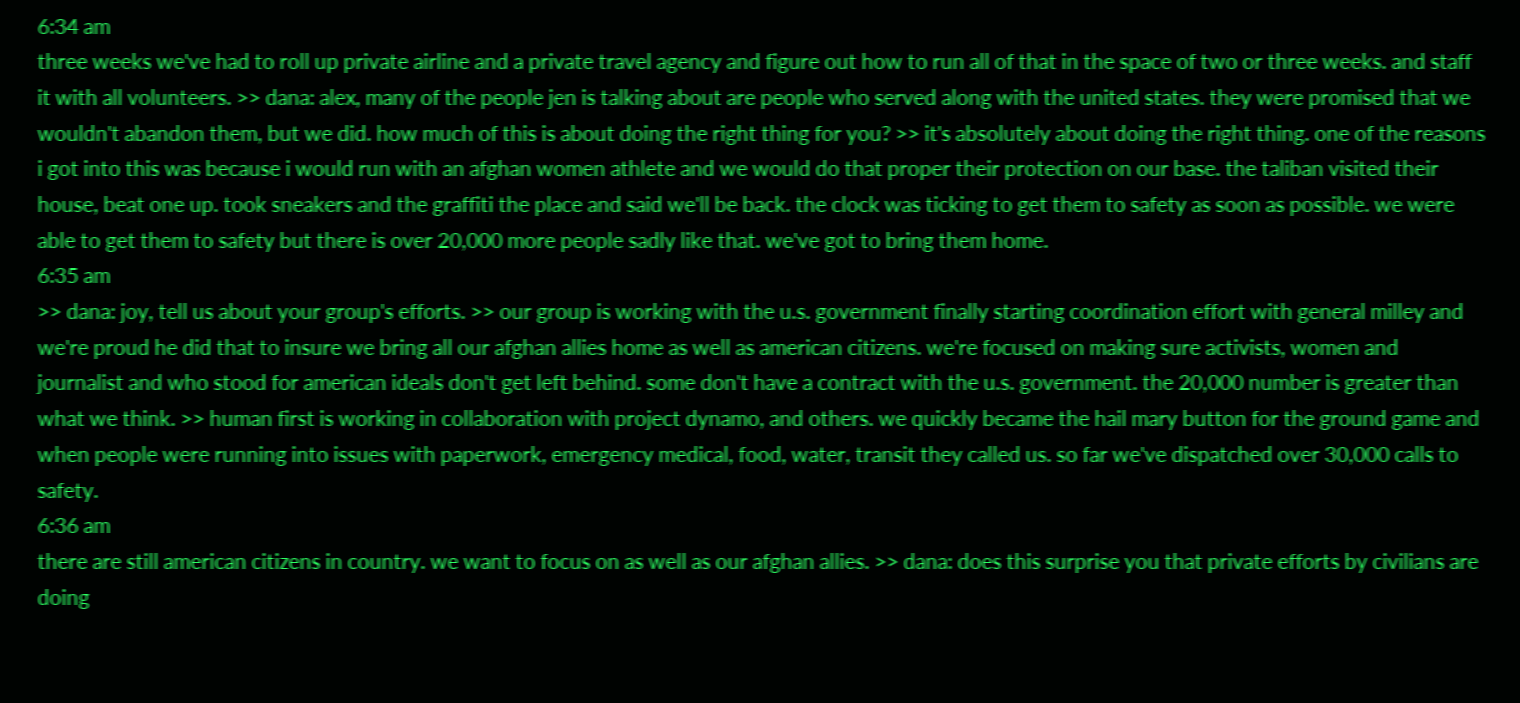6:34 am
three weeks we've had to roll up private airline and a private travel agency and figure out how to run all of that in the space of two or three weeks. and staff it with all volunteers. >> dana: alex, many of the people jen is talking about are people who served along with the united states. they were promised that we wouldn't abandon them, but we did. how much of this is about doing the right thing for you? >> it's absolutely about doing the right thing. one of the reasons i got into this was because i would run with an afghan women athlete and we would do that proper their protection on our base. the taliban visited their house, beat one up. took sneakers and the graffiti the place and said we'll be back. the clock was ticking to get them to safety as soon as possible. we were able to get them to safety but there is over 20,000 more people sadly like that. we've got to bring them home.
6:35 am
>> dana: joy, tell us about your group's efforts. >> our group is working with the u.s. government finally starting coordination effort with general milley and we're proud he did that to insure we bring all our afghan allies home as well as american citizens. we're focused on making sure activists, women and journalist and who stood for american ideals don't get left behind. some don't have a contract with the u.s. government. the 20,000 number is greater than what we think. >> human first is working in collaboration with project dynamo, and others. we quickly became the hail mary button for the ground game and when people were running into issues with paperwork, emergency medical, food, water, transit they called us. so far we've dispatched over 30,000 calls to safety.
6:36 am
there are still american citizens in country. we want to focus on as well as our afghan allies. >> dana: does this surprise you that private efforts by civilians are doing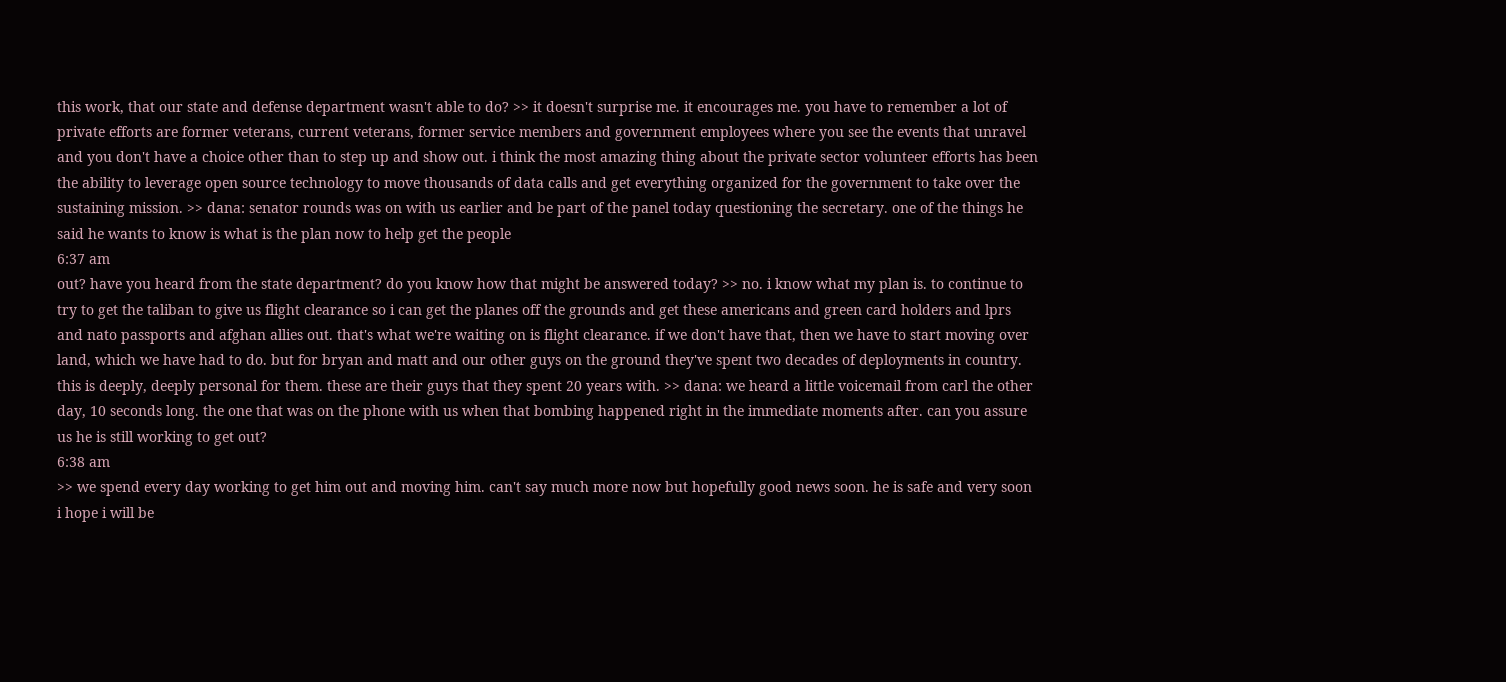this work, that our state and defense department wasn't able to do? >> it doesn't surprise me. it encourages me. you have to remember a lot of private efforts are former veterans, current veterans, former service members and government employees where you see the events that unravel and you don't have a choice other than to step up and show out. i think the most amazing thing about the private sector volunteer efforts has been the ability to leverage open source technology to move thousands of data calls and get everything organized for the government to take over the sustaining mission. >> dana: senator rounds was on with us earlier and be part of the panel today questioning the secretary. one of the things he said he wants to know is what is the plan now to help get the people
6:37 am
out? have you heard from the state department? do you know how that might be answered today? >> no. i know what my plan is. to continue to try to get the taliban to give us flight clearance so i can get the planes off the grounds and get these americans and green card holders and lprs and nato passports and afghan allies out. that's what we're waiting on is flight clearance. if we don't have that, then we have to start moving over land, which we have had to do. but for bryan and matt and our other guys on the ground they've spent two decades of deployments in country. this is deeply, deeply personal for them. these are their guys that they spent 20 years with. >> dana: we heard a little voicemail from carl the other day, 10 seconds long. the one that was on the phone with us when that bombing happened right in the immediate moments after. can you assure us he is still working to get out?
6:38 am
>> we spend every day working to get him out and moving him. can't say much more now but hopefully good news soon. he is safe and very soon i hope i will be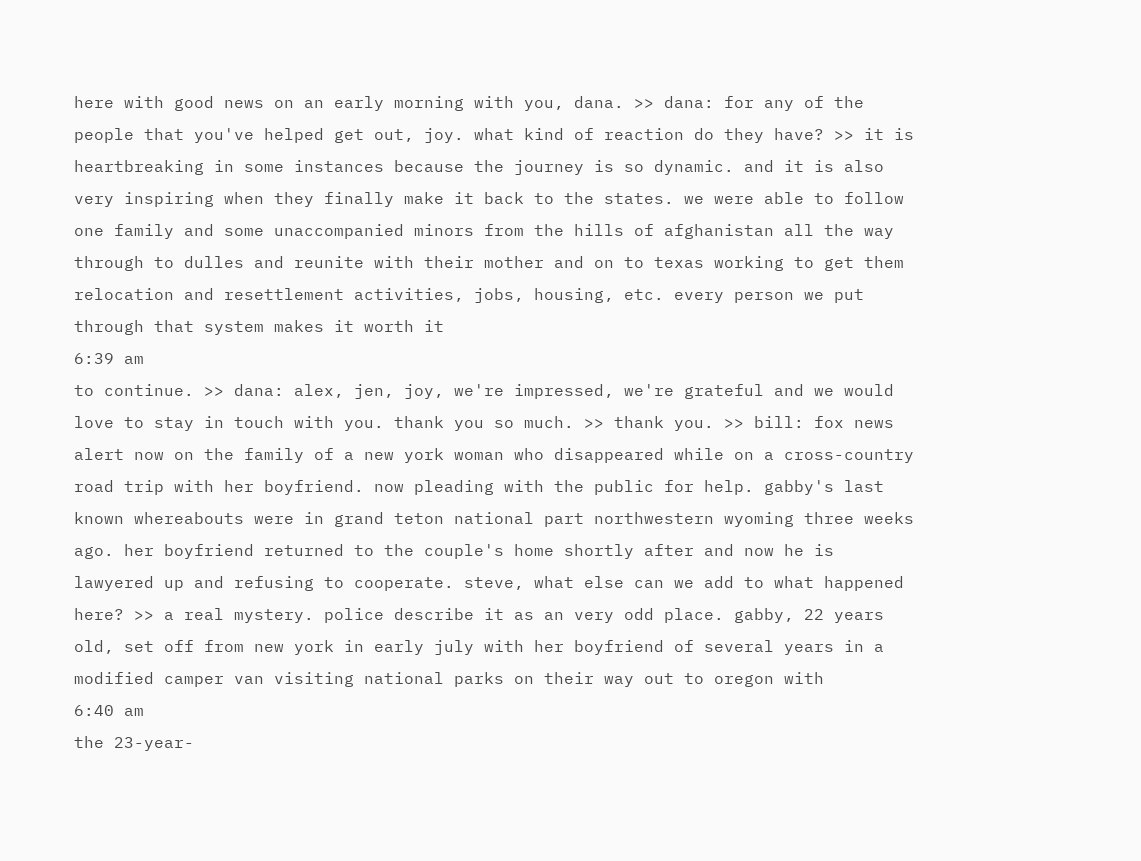here with good news on an early morning with you, dana. >> dana: for any of the people that you've helped get out, joy. what kind of reaction do they have? >> it is heartbreaking in some instances because the journey is so dynamic. and it is also very inspiring when they finally make it back to the states. we were able to follow one family and some unaccompanied minors from the hills of afghanistan all the way through to dulles and reunite with their mother and on to texas working to get them relocation and resettlement activities, jobs, housing, etc. every person we put through that system makes it worth it
6:39 am
to continue. >> dana: alex, jen, joy, we're impressed, we're grateful and we would love to stay in touch with you. thank you so much. >> thank you. >> bill: fox news alert now on the family of a new york woman who disappeared while on a cross-country road trip with her boyfriend. now pleading with the public for help. gabby's last known whereabouts were in grand teton national part northwestern wyoming three weeks ago. her boyfriend returned to the couple's home shortly after and now he is lawyered up and refusing to cooperate. steve, what else can we add to what happened here? >> a real mystery. police describe it as an very odd place. gabby, 22 years old, set off from new york in early july with her boyfriend of several years in a modified camper van visiting national parks on their way out to oregon with
6:40 am
the 23-year-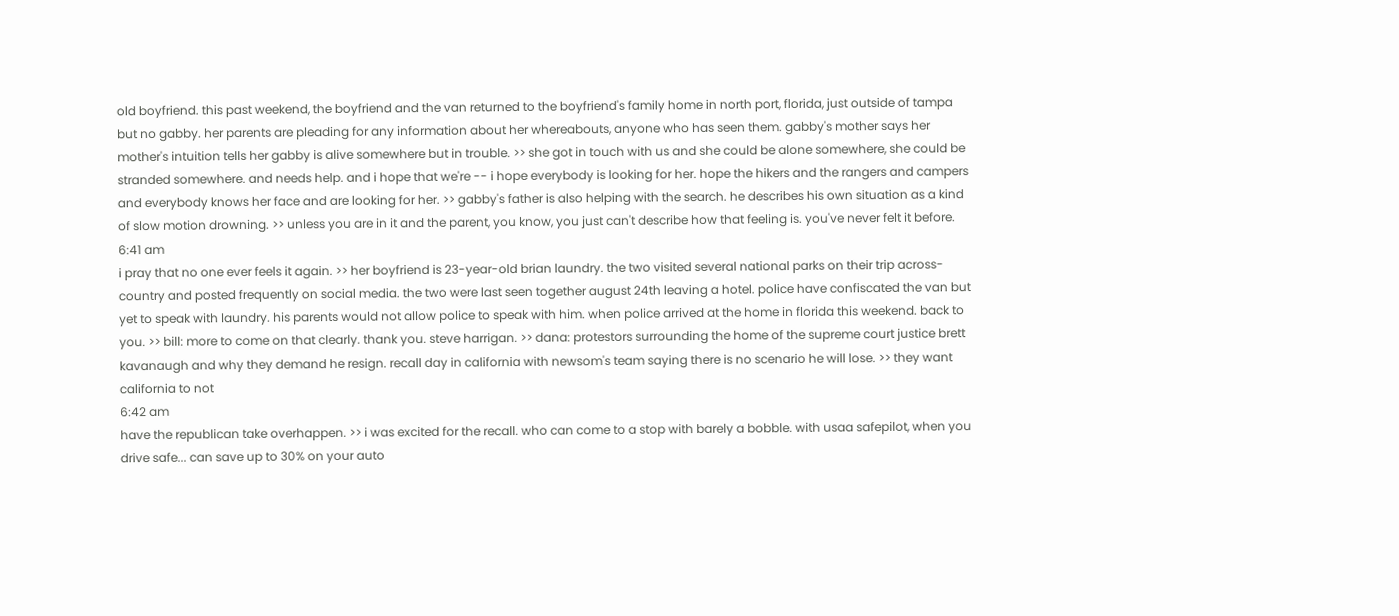old boyfriend. this past weekend, the boyfriend and the van returned to the boyfriend's family home in north port, florida, just outside of tampa but no gabby. her parents are pleading for any information about her whereabouts, anyone who has seen them. gabby's mother says her mother's intuition tells her gabby is alive somewhere but in trouble. >> she got in touch with us and she could be alone somewhere, she could be stranded somewhere. and needs help. and i hope that we're -- i hope everybody is looking for her. hope the hikers and the rangers and campers and everybody knows her face and are looking for her. >> gabby's father is also helping with the search. he describes his own situation as a kind of slow motion drowning. >> unless you are in it and the parent, you know, you just can't describe how that feeling is. you've never felt it before.
6:41 am
i pray that no one ever feels it again. >> her boyfriend is 23-year-old brian laundry. the two visited several national parks on their trip across-country and posted frequently on social media. the two were last seen together august 24th leaving a hotel. police have confiscated the van but yet to speak with laundry. his parents would not allow police to speak with him. when police arrived at the home in florida this weekend. back to you. >> bill: more to come on that clearly. thank you. steve harrigan. >> dana: protestors surrounding the home of the supreme court justice brett kavanaugh and why they demand he resign. recall day in california with newsom's team saying there is no scenario he will lose. >> they want california to not
6:42 am
have the republican take overhappen. >> i was excited for the recall. who can come to a stop with barely a bobble. with usaa safepilot, when you drive safe... can save up to 30% on your auto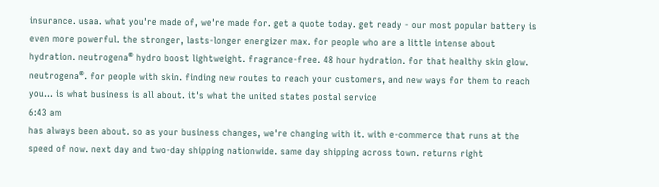insurance. usaa. what you're made of, we're made for. get a quote today. get ready - our most popular battery is even more powerful. the stronger, lasts-longer energizer max. for people who are a little intense about hydration. neutrogena® hydro boost lightweight. fragrance-free. 48 hour hydration. for that healthy skin glow. neutrogena®. for people with skin. finding new routes to reach your customers, and new ways for them to reach you... is what business is all about. it's what the united states postal service
6:43 am
has always been about. so as your business changes, we're changing with it. with e-commerce that runs at the speed of now. next day and two-day shipping nationwide. same day shipping across town. returns right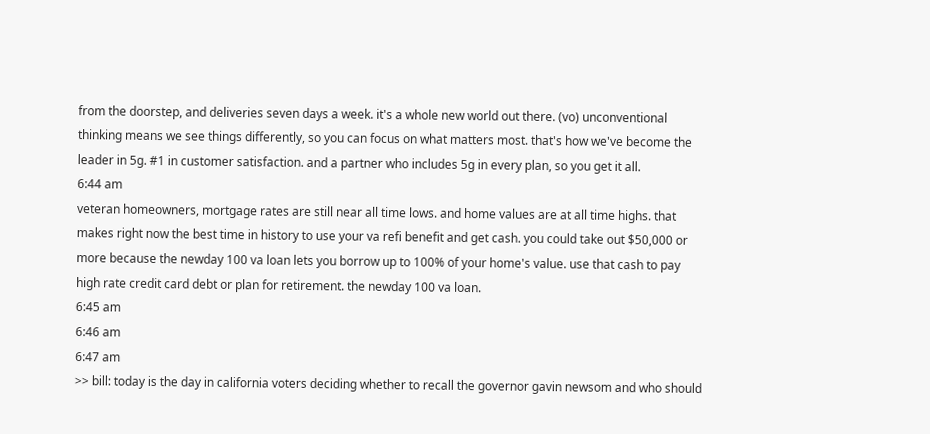from the doorstep, and deliveries seven days a week. it's a whole new world out there. (vo) unconventional thinking means we see things differently, so you can focus on what matters most. that's how we've become the leader in 5g. #1 in customer satisfaction. and a partner who includes 5g in every plan, so you get it all.
6:44 am
veteran homeowners, mortgage rates are still near all time lows. and home values are at all time highs. that makes right now the best time in history to use your va refi benefit and get cash. you could take out $50,000 or more because the newday 100 va loan lets you borrow up to 100% of your home's value. use that cash to pay high rate credit card debt or plan for retirement. the newday 100 va loan.
6:45 am
6:46 am
6:47 am
>> bill: today is the day in california voters deciding whether to recall the governor gavin newsom and who should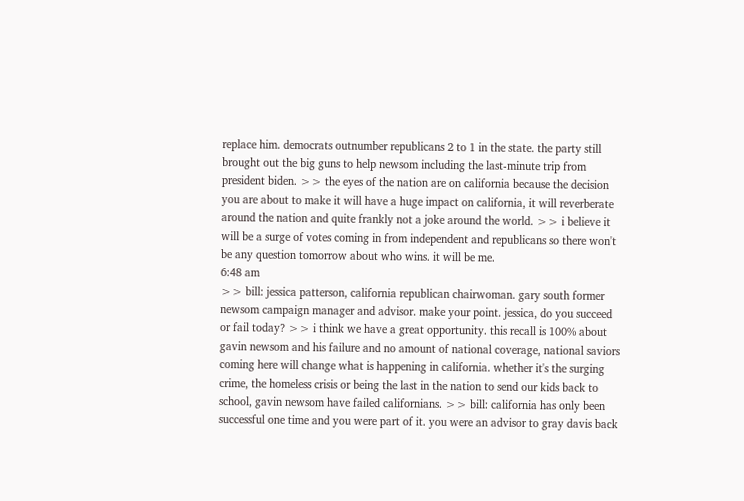replace him. democrats outnumber republicans 2 to 1 in the state. the party still brought out the big guns to help newsom including the last-minute trip from president biden. >> the eyes of the nation are on california because the decision you are about to make it will have a huge impact on california, it will reverberate around the nation and quite frankly not a joke around the world. >> i believe it will be a surge of votes coming in from independent and republicans so there won't be any question tomorrow about who wins. it will be me.
6:48 am
>> bill: jessica patterson, california republican chairwoman. gary south former newsom campaign manager and advisor. make your point. jessica, do you succeed or fail today? >> i think we have a great opportunity. this recall is 100% about gavin newsom and his failure and no amount of national coverage, national saviors coming here will change what is happening in california. whether it's the surging crime, the homeless crisis or being the last in the nation to send our kids back to school, gavin newsom have failed californians. >> bill: california has only been successful one time and you were part of it. you were an advisor to gray davis back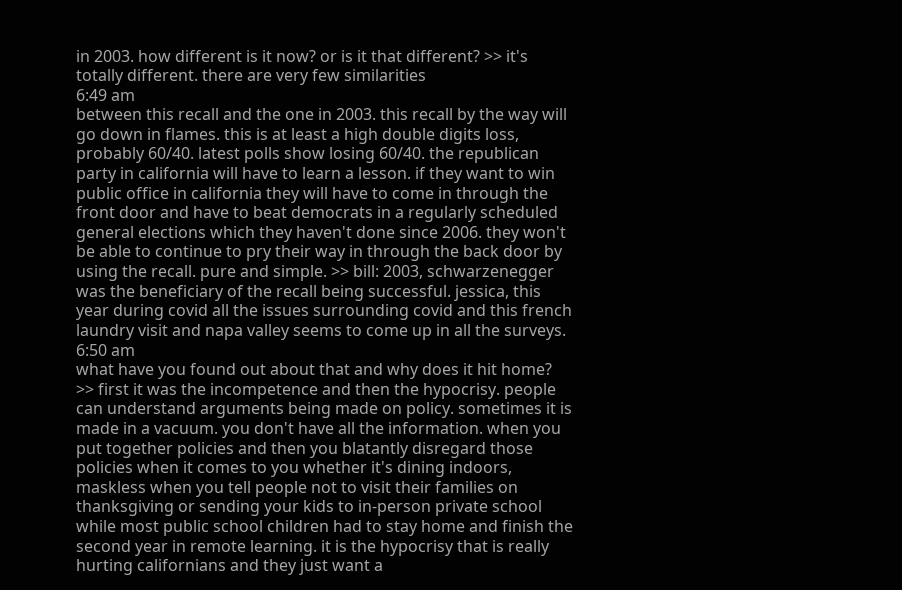in 2003. how different is it now? or is it that different? >> it's totally different. there are very few similarities
6:49 am
between this recall and the one in 2003. this recall by the way will go down in flames. this is at least a high double digits loss, probably 60/40. latest polls show losing 60/40. the republican party in california will have to learn a lesson. if they want to win public office in california they will have to come in through the front door and have to beat democrats in a regularly scheduled general elections which they haven't done since 2006. they won't be able to continue to pry their way in through the back door by using the recall. pure and simple. >> bill: 2003, schwarzenegger was the beneficiary of the recall being successful. jessica, this year during covid all the issues surrounding covid and this french laundry visit and napa valley seems to come up in all the surveys.
6:50 am
what have you found out about that and why does it hit home? >> first it was the incompetence and then the hypocrisy. people can understand arguments being made on policy. sometimes it is made in a vacuum. you don't have all the information. when you put together policies and then you blatantly disregard those policies when it comes to you whether it's dining indoors, maskless when you tell people not to visit their families on thanksgiving or sending your kids to in-person private school while most public school children had to stay home and finish the second year in remote learning. it is the hypocrisy that is really hurting californians and they just want a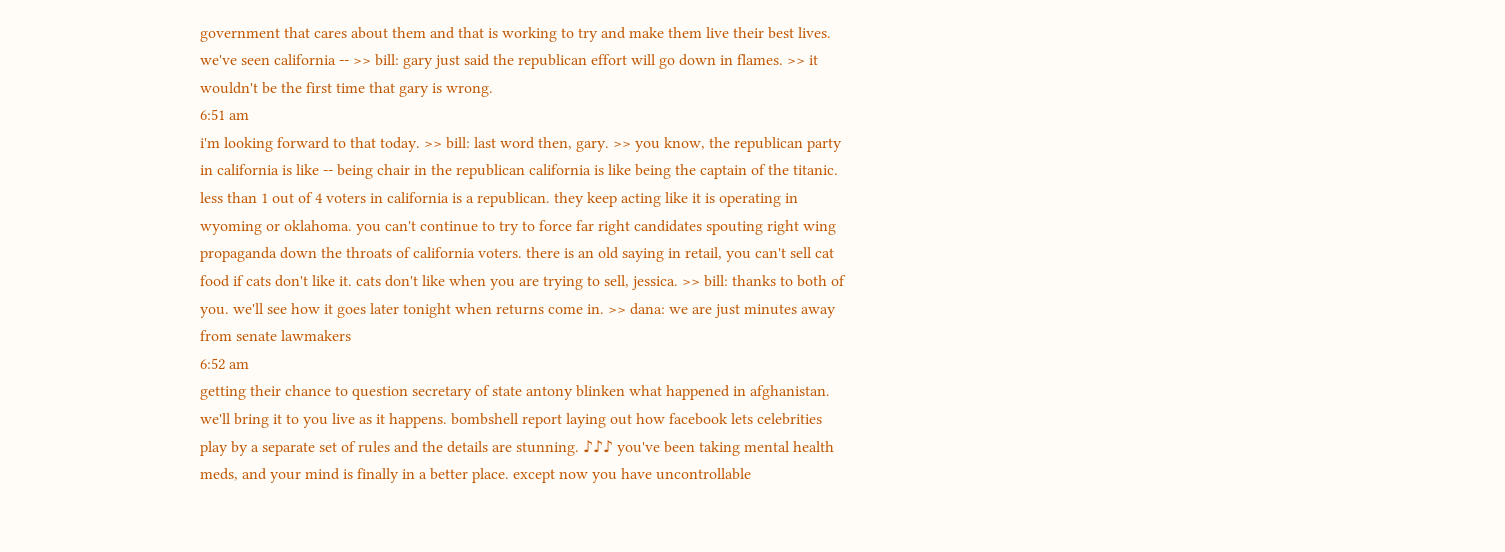government that cares about them and that is working to try and make them live their best lives. we've seen california -- >> bill: gary just said the republican effort will go down in flames. >> it wouldn't be the first time that gary is wrong.
6:51 am
i'm looking forward to that today. >> bill: last word then, gary. >> you know, the republican party in california is like -- being chair in the republican california is like being the captain of the titanic. less than 1 out of 4 voters in california is a republican. they keep acting like it is operating in wyoming or oklahoma. you can't continue to try to force far right candidates spouting right wing propaganda down the throats of california voters. there is an old saying in retail, you can't sell cat food if cats don't like it. cats don't like when you are trying to sell, jessica. >> bill: thanks to both of you. we'll see how it goes later tonight when returns come in. >> dana: we are just minutes away from senate lawmakers
6:52 am
getting their chance to question secretary of state antony blinken what happened in afghanistan. we'll bring it to you live as it happens. bombshell report laying out how facebook lets celebrities play by a separate set of rules and the details are stunning. ♪♪♪ you've been taking mental health meds, and your mind is finally in a better place. except now you have uncontrollable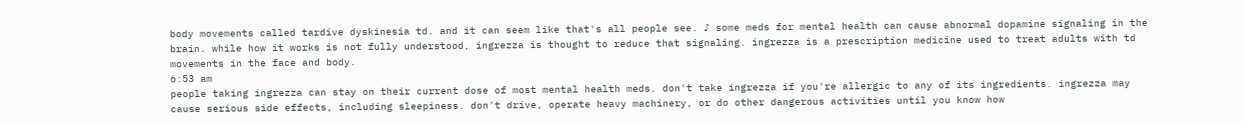body movements called tardive dyskinesia td. and it can seem like that's all people see. ♪ some meds for mental health can cause abnormal dopamine signaling in the brain. while how it works is not fully understood, ingrezza is thought to reduce that signaling. ingrezza is a prescription medicine used to treat adults with td movements in the face and body.
6:53 am
people taking ingrezza can stay on their current dose of most mental health meds. don't take ingrezza if you're allergic to any of its ingredients. ingrezza may cause serious side effects, including sleepiness. don't drive, operate heavy machinery, or do other dangerous activities until you know how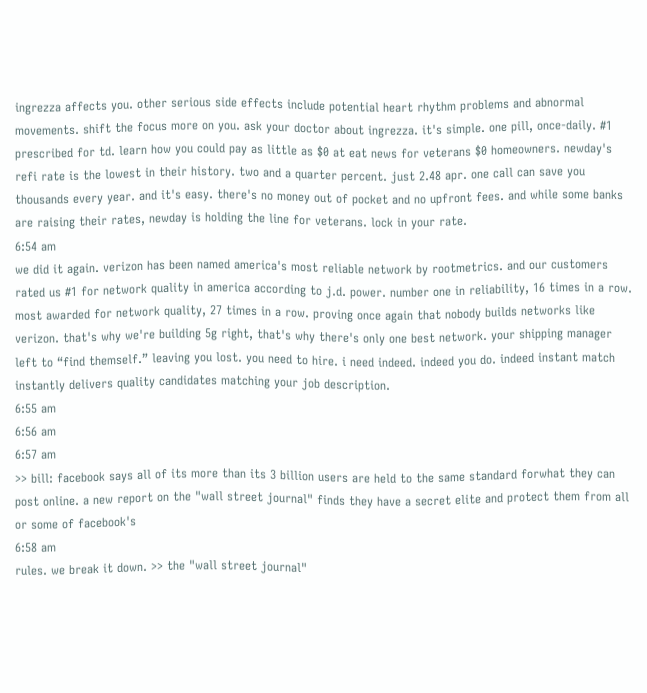ingrezza affects you. other serious side effects include potential heart rhythm problems and abnormal movements. shift the focus more on you. ask your doctor about ingrezza. it's simple. one pill, once-daily. #1 prescribed for td. learn how you could pay as little as $0 at eat news for veterans $0 homeowners. newday's refi rate is the lowest in their history. two and a quarter percent. just 2.48 apr. one call can save you thousands every year. and it's easy. there's no money out of pocket and no upfront fees. and while some banks are raising their rates, newday is holding the line for veterans. lock in your rate.
6:54 am
we did it again. verizon has been named america's most reliable network by rootmetrics. and our customers rated us #1 for network quality in america according to j.d. power. number one in reliability, 16 times in a row. most awarded for network quality, 27 times in a row. proving once again that nobody builds networks like verizon. that's why we're building 5g right, that's why there's only one best network. your shipping manager left to “find themself.” leaving you lost. you need to hire. i need indeed. indeed you do. indeed instant match instantly delivers quality candidates matching your job description.
6:55 am
6:56 am
6:57 am
>> bill: facebook says all of its more than its 3 billion users are held to the same standard forwhat they can post online. a new report on the "wall street journal" finds they have a secret elite and protect them from all or some of facebook's
6:58 am
rules. we break it down. >> the "wall street journal"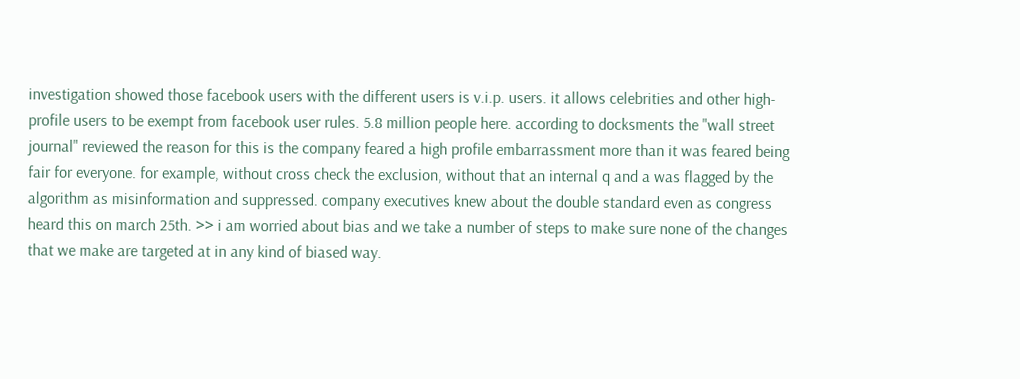investigation showed those facebook users with the different users is v.i.p. users. it allows celebrities and other high-profile users to be exempt from facebook user rules. 5.8 million people here. according to docksments the "wall street journal" reviewed the reason for this is the company feared a high profile embarrassment more than it was feared being fair for everyone. for example, without cross check the exclusion, without that an internal q and a was flagged by the algorithm as misinformation and suppressed. company executives knew about the double standard even as congress heard this on march 25th. >> i am worried about bias and we take a number of steps to make sure none of the changes that we make are targeted at in any kind of biased way.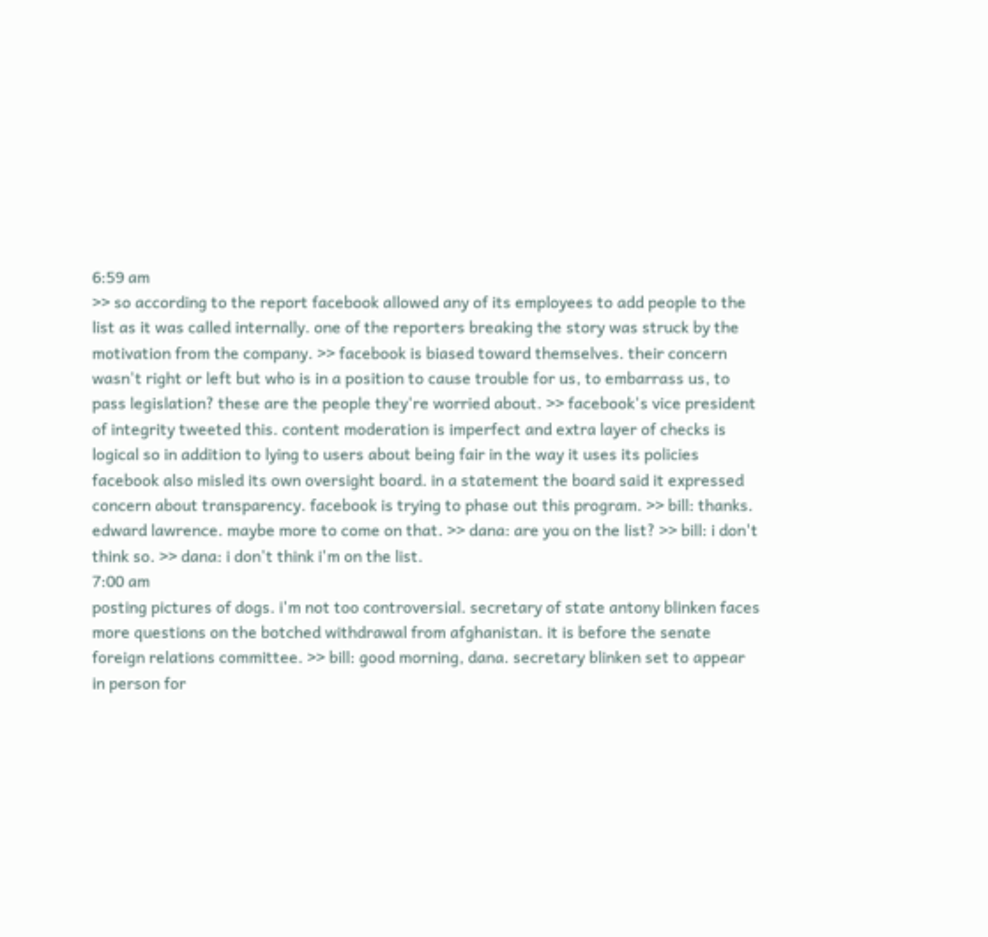6:59 am
>> so according to the report facebook allowed any of its employees to add people to the list as it was called internally. one of the reporters breaking the story was struck by the motivation from the company. >> facebook is biased toward themselves. their concern wasn't right or left but who is in a position to cause trouble for us, to embarrass us, to pass legislation? these are the people they're worried about. >> facebook's vice president of integrity tweeted this. content moderation is imperfect and extra layer of checks is logical so in addition to lying to users about being fair in the way it uses its policies facebook also misled its own oversight board. in a statement the board said it expressed concern about transparency. facebook is trying to phase out this program. >> bill: thanks. edward lawrence. maybe more to come on that. >> dana: are you on the list? >> bill: i don't think so. >> dana: i don't think i'm on the list.
7:00 am
posting pictures of dogs. i'm not too controversial. secretary of state antony blinken faces more questions on the botched withdrawal from afghanistan. it is before the senate foreign relations committee. >> bill: good morning, dana. secretary blinken set to appear in person for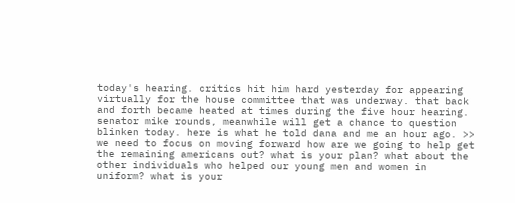today's hearing. critics hit him hard yesterday for appearing virtually for the house committee that was underway. that back and forth became heated at times during the five hour hearing. senator mike rounds, meanwhile will get a chance to question blinken today. here is what he told dana and me an hour ago. >> we need to focus on moving forward how are we going to help get the remaining americans out? what is your plan? what about the other individuals who helped our young men and women in uniform? what is your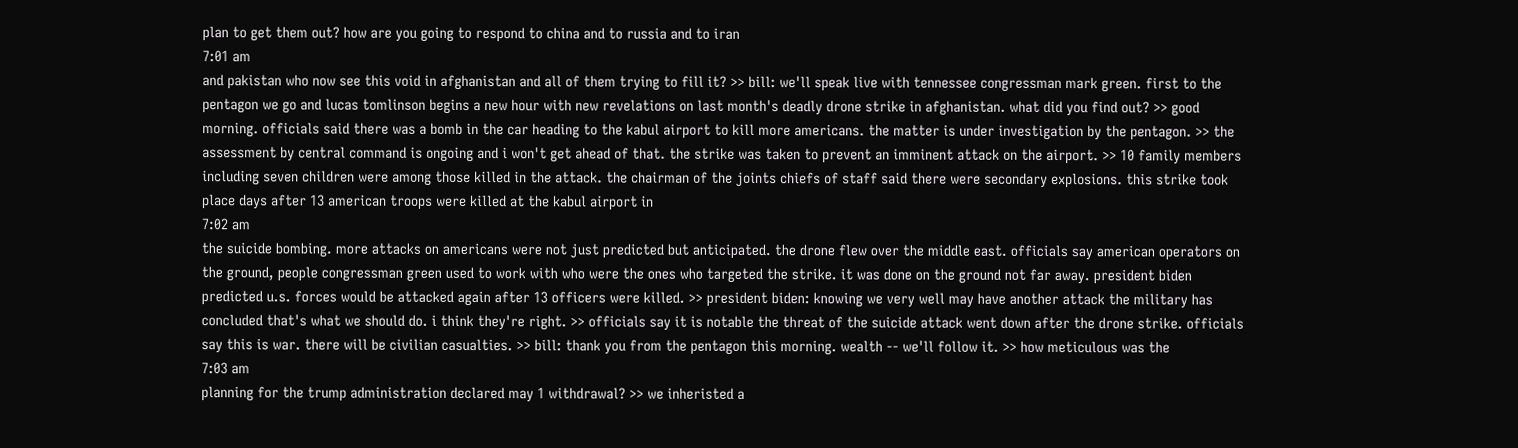plan to get them out? how are you going to respond to china and to russia and to iran
7:01 am
and pakistan who now see this void in afghanistan and all of them trying to fill it? >> bill: we'll speak live with tennessee congressman mark green. first to the pentagon we go and lucas tomlinson begins a new hour with new revelations on last month's deadly drone strike in afghanistan. what did you find out? >> good morning. officials said there was a bomb in the car heading to the kabul airport to kill more americans. the matter is under investigation by the pentagon. >> the assessment by central command is ongoing and i won't get ahead of that. the strike was taken to prevent an imminent attack on the airport. >> 10 family members including seven children were among those killed in the attack. the chairman of the joints chiefs of staff said there were secondary explosions. this strike took place days after 13 american troops were killed at the kabul airport in
7:02 am
the suicide bombing. more attacks on americans were not just predicted but anticipated. the drone flew over the middle east. officials say american operators on the ground, people congressman green used to work with who were the ones who targeted the strike. it was done on the ground not far away. president biden predicted u.s. forces would be attacked again after 13 officers were killed. >> president biden: knowing we very well may have another attack the military has concluded that's what we should do. i think they're right. >> officials say it is notable the threat of the suicide attack went down after the drone strike. officials say this is war. there will be civilian casualties. >> bill: thank you from the pentagon this morning. wealth -- we'll follow it. >> how meticulous was the
7:03 am
planning for the trump administration declared may 1 withdrawal? >> we inheristed a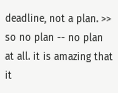deadline, not a plan. >> so no plan -- no plan at all. it is amazing that it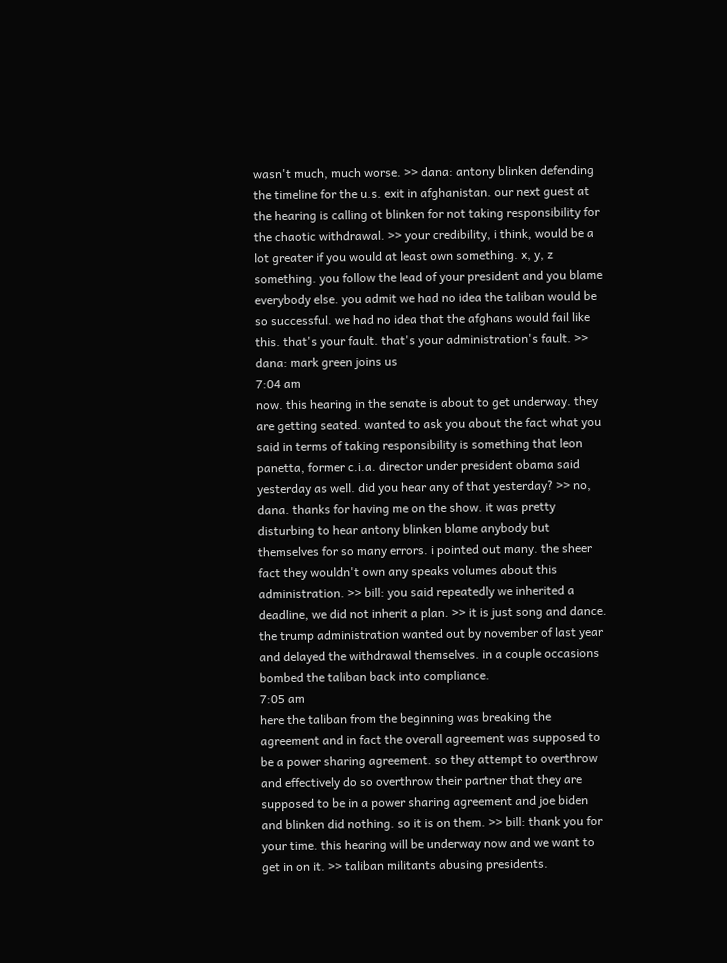wasn't much, much worse. >> dana: antony blinken defending the timeline for the u.s. exit in afghanistan. our next guest at the hearing is calling ot blinken for not taking responsibility for the chaotic withdrawal. >> your credibility, i think, would be a lot greater if you would at least own something. x, y, z something. you follow the lead of your president and you blame everybody else. you admit we had no idea the taliban would be so successful. we had no idea that the afghans would fail like this. that's your fault. that's your administration's fault. >> dana: mark green joins us
7:04 am
now. this hearing in the senate is about to get underway. they are getting seated. wanted to ask you about the fact what you said in terms of taking responsibility is something that leon panetta, former c.i.a. director under president obama said yesterday as well. did you hear any of that yesterday? >> no, dana. thanks for having me on the show. it was pretty disturbing to hear antony blinken blame anybody but themselves for so many errors. i pointed out many. the sheer fact they wouldn't own any speaks volumes about this administration. >> bill: you said repeatedly we inherited a deadline, we did not inherit a plan. >> it is just song and dance. the trump administration wanted out by november of last year and delayed the withdrawal themselves. in a couple occasions bombed the taliban back into compliance.
7:05 am
here the taliban from the beginning was breaking the agreement and in fact the overall agreement was supposed to be a power sharing agreement. so they attempt to overthrow and effectively do so overthrow their partner that they are supposed to be in a power sharing agreement and joe biden and blinken did nothing. so it is on them. >> bill: thank you for your time. this hearing will be underway now and we want to get in on it. >> taliban militants abusing presidents.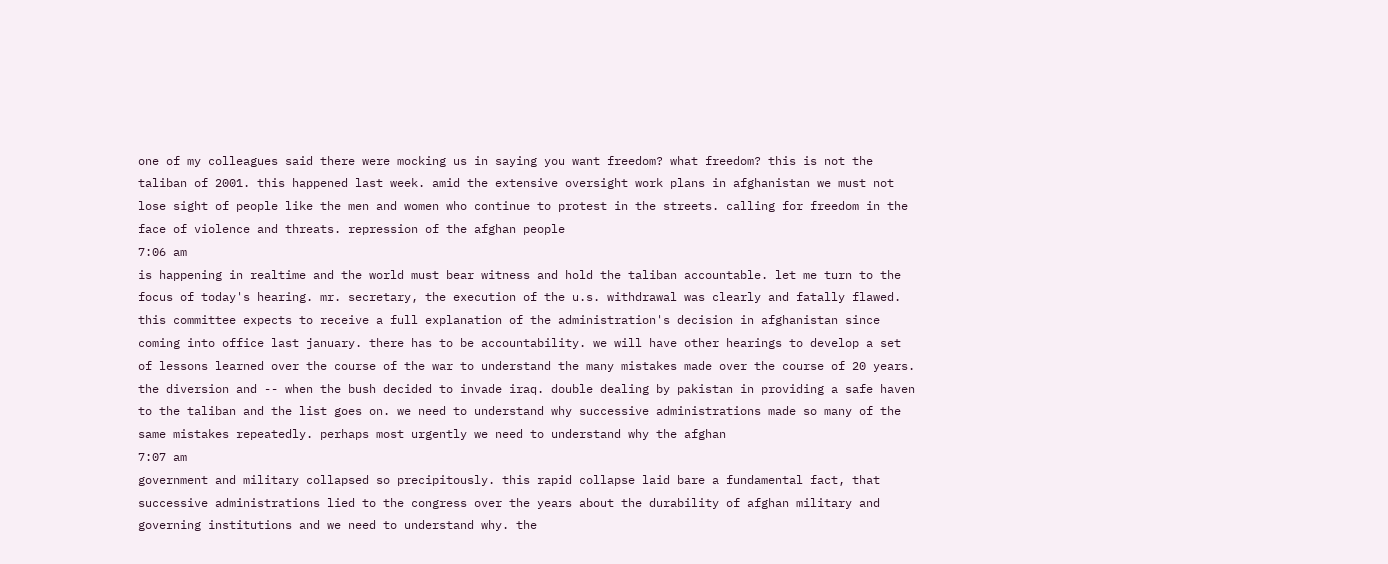one of my colleagues said there were mocking us in saying you want freedom? what freedom? this is not the taliban of 2001. this happened last week. amid the extensive oversight work plans in afghanistan we must not lose sight of people like the men and women who continue to protest in the streets. calling for freedom in the face of violence and threats. repression of the afghan people
7:06 am
is happening in realtime and the world must bear witness and hold the taliban accountable. let me turn to the focus of today's hearing. mr. secretary, the execution of the u.s. withdrawal was clearly and fatally flawed. this committee expects to receive a full explanation of the administration's decision in afghanistan since coming into office last january. there has to be accountability. we will have other hearings to develop a set of lessons learned over the course of the war to understand the many mistakes made over the course of 20 years. the diversion and -- when the bush decided to invade iraq. double dealing by pakistan in providing a safe haven to the taliban and the list goes on. we need to understand why successive administrations made so many of the same mistakes repeatedly. perhaps most urgently we need to understand why the afghan
7:07 am
government and military collapsed so precipitously. this rapid collapse laid bare a fundamental fact, that successive administrations lied to the congress over the years about the durability of afghan military and governing institutions and we need to understand why. the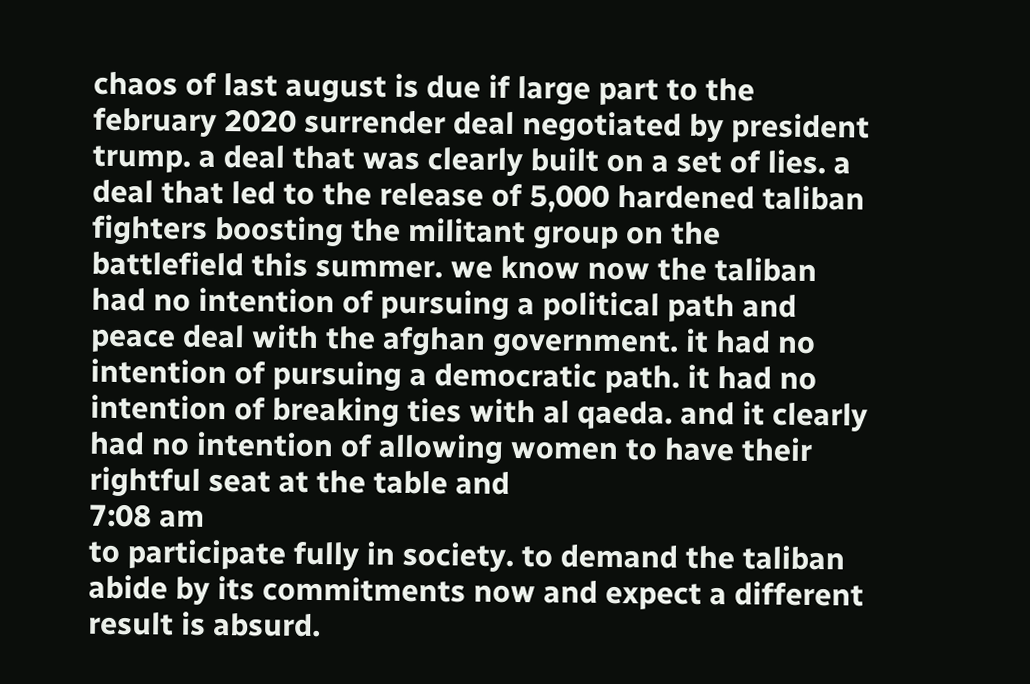chaos of last august is due if large part to the february 2020 surrender deal negotiated by president trump. a deal that was clearly built on a set of lies. a deal that led to the release of 5,000 hardened taliban fighters boosting the militant group on the battlefield this summer. we know now the taliban had no intention of pursuing a political path and peace deal with the afghan government. it had no intention of pursuing a democratic path. it had no intention of breaking ties with al qaeda. and it clearly had no intention of allowing women to have their rightful seat at the table and
7:08 am
to participate fully in society. to demand the taliban abide by its commitments now and expect a different result is absurd.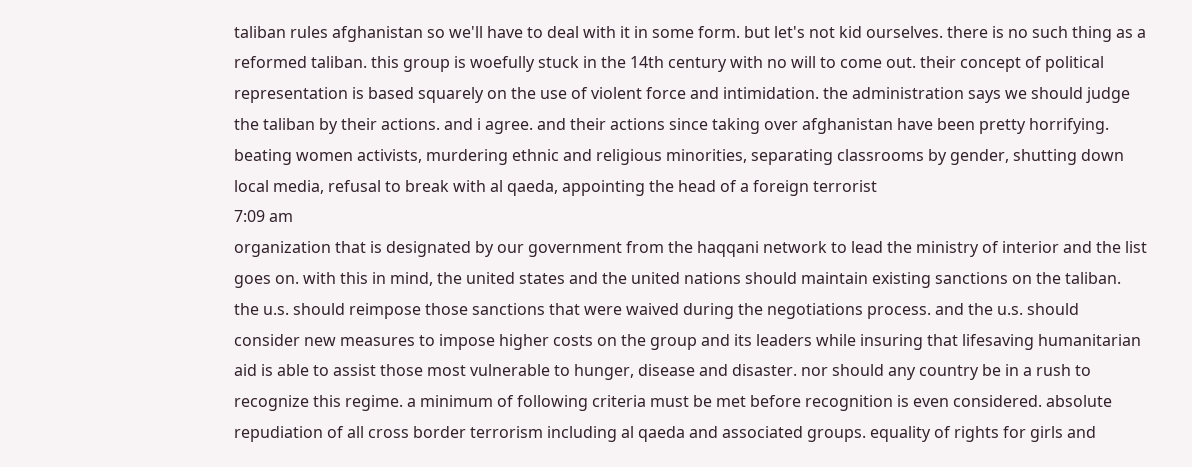taliban rules afghanistan so we'll have to deal with it in some form. but let's not kid ourselves. there is no such thing as a reformed taliban. this group is woefully stuck in the 14th century with no will to come out. their concept of political representation is based squarely on the use of violent force and intimidation. the administration says we should judge the taliban by their actions. and i agree. and their actions since taking over afghanistan have been pretty horrifying. beating women activists, murdering ethnic and religious minorities, separating classrooms by gender, shutting down local media, refusal to break with al qaeda, appointing the head of a foreign terrorist
7:09 am
organization that is designated by our government from the haqqani network to lead the ministry of interior and the list goes on. with this in mind, the united states and the united nations should maintain existing sanctions on the taliban. the u.s. should reimpose those sanctions that were waived during the negotiations process. and the u.s. should consider new measures to impose higher costs on the group and its leaders while insuring that lifesaving humanitarian aid is able to assist those most vulnerable to hunger, disease and disaster. nor should any country be in a rush to recognize this regime. a minimum of following criteria must be met before recognition is even considered. absolute repudiation of all cross border terrorism including al qaeda and associated groups. equality of rights for girls and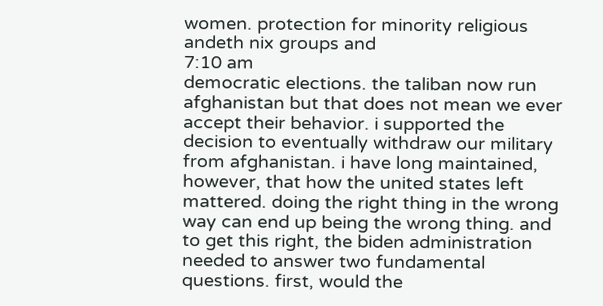women. protection for minority religious andeth nix groups and
7:10 am
democratic elections. the taliban now run afghanistan but that does not mean we ever accept their behavior. i supported the decision to eventually withdraw our military from afghanistan. i have long maintained, however, that how the united states left mattered. doing the right thing in the wrong way can end up being the wrong thing. and to get this right, the biden administration needed to answer two fundamental questions. first, would the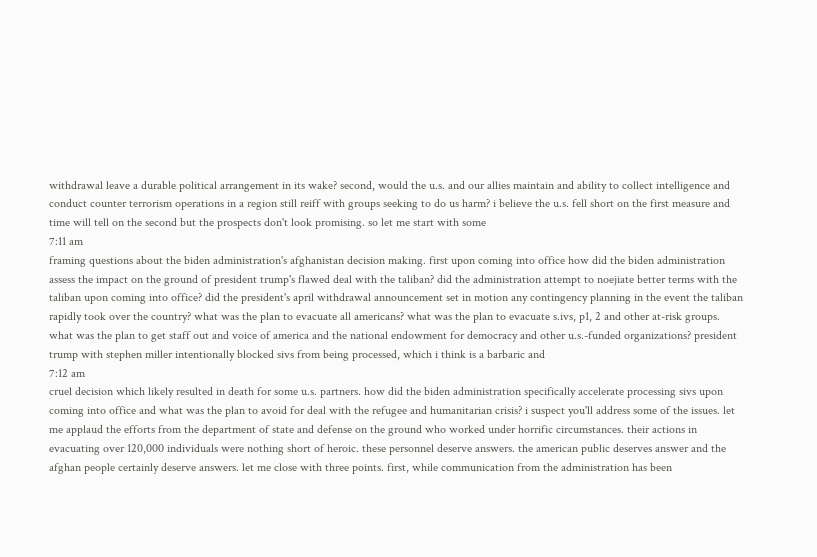withdrawal leave a durable political arrangement in its wake? second, would the u.s. and our allies maintain and ability to collect intelligence and conduct counter terrorism operations in a region still reiff with groups seeking to do us harm? i believe the u.s. fell short on the first measure and time will tell on the second but the prospects don't look promising. so let me start with some
7:11 am
framing questions about the biden administration's afghanistan decision making. first upon coming into office how did the biden administration assess the impact on the ground of president trump's flawed deal with the taliban? did the administration attempt to noejiate better terms with the taliban upon coming into office? did the president's april withdrawal announcement set in motion any contingency planning in the event the taliban rapidly took over the country? what was the plan to evacuate all americans? what was the plan to evacuate s.ivs, p1, 2 and other at-risk groups. what was the plan to get staff out and voice of america and the national endowment for democracy and other u.s.-funded organizations? president trump with stephen miller intentionally blocked sivs from being processed, which i think is a barbaric and
7:12 am
cruel decision which likely resulted in death for some u.s. partners. how did the biden administration specifically accelerate processing sivs upon coming into office and what was the plan to avoid for deal with the refugee and humanitarian crisis? i suspect you'll address some of the issues. let me applaud the efforts from the department of state and defense on the ground who worked under horrific circumstances. their actions in evacuating over 120,000 individuals were nothing short of heroic. these personnel deserve answers. the american public deserves answer and the afghan people certainly deserve answers. let me close with three points. first, while communication from the administration has been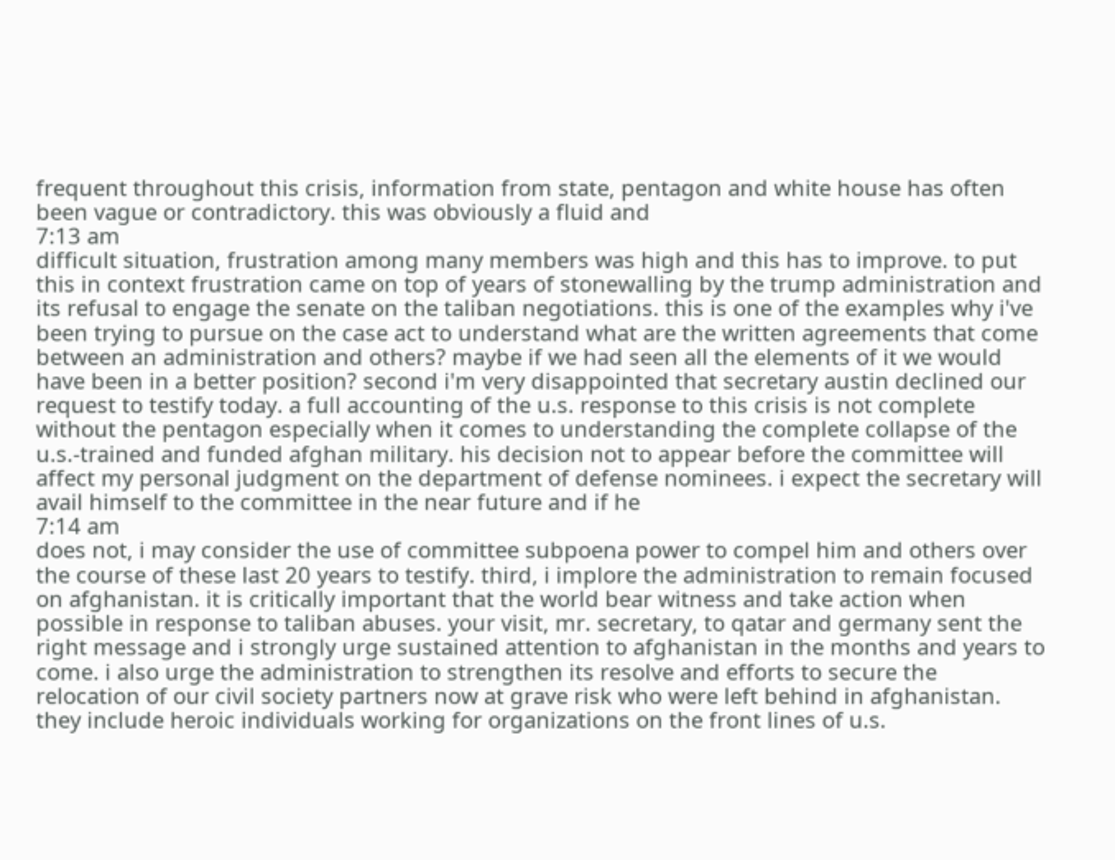frequent throughout this crisis, information from state, pentagon and white house has often been vague or contradictory. this was obviously a fluid and
7:13 am
difficult situation, frustration among many members was high and this has to improve. to put this in context frustration came on top of years of stonewalling by the trump administration and its refusal to engage the senate on the taliban negotiations. this is one of the examples why i've been trying to pursue on the case act to understand what are the written agreements that come between an administration and others? maybe if we had seen all the elements of it we would have been in a better position? second i'm very disappointed that secretary austin declined our request to testify today. a full accounting of the u.s. response to this crisis is not complete without the pentagon especially when it comes to understanding the complete collapse of the u.s.-trained and funded afghan military. his decision not to appear before the committee will affect my personal judgment on the department of defense nominees. i expect the secretary will avail himself to the committee in the near future and if he
7:14 am
does not, i may consider the use of committee subpoena power to compel him and others over the course of these last 20 years to testify. third, i implore the administration to remain focused on afghanistan. it is critically important that the world bear witness and take action when possible in response to taliban abuses. your visit, mr. secretary, to qatar and germany sent the right message and i strongly urge sustained attention to afghanistan in the months and years to come. i also urge the administration to strengthen its resolve and efforts to secure the relocation of our civil society partners now at grave risk who were left behind in afghanistan. they include heroic individuals working for organizations on the front lines of u.s.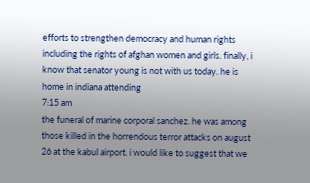efforts to strengthen democracy and human rights including the rights of afghan women and girls. finally, i know that senator young is not with us today. he is home in indiana attending
7:15 am
the funeral of marine corporal sanchez. he was among those killed in the horrendous terror attacks on august 26 at the kabul airport. i would like to suggest that we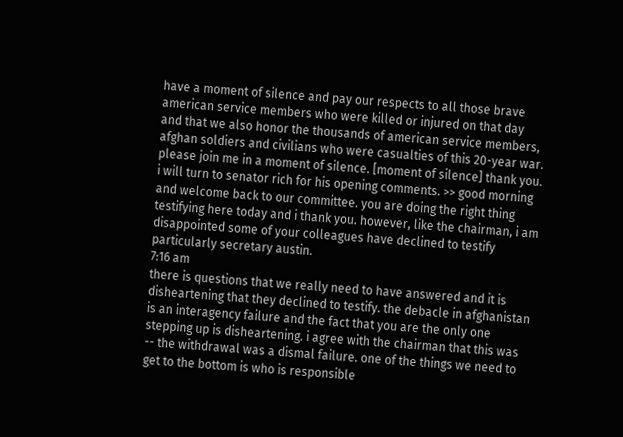have a moment of silence and pay our respects to all those brave american service members who were killed or injured on that day and that we also honor the thousands of american service members, afghan soldiers and civilians who were casualties of this 20-year war. please join me in a moment of silence. [moment of silence] thank you. i will turn to senator rich for his opening comments. >> good morning and welcome back to our committee. you are doing the right thing testifying here today and i thank you. however, like the chairman, i am disappointed some of your colleagues have declined to testify particularly secretary austin.
7:16 am
there is questions that we really need to have answered and it is disheartening that they declined to testify. the debacle in afghanistan is an interagency failure and the fact that you are the only one stepping up is disheartening. i agree with the chairman that this was -- the withdrawal was a dismal failure. one of the things we need to get to the bottom is who is responsible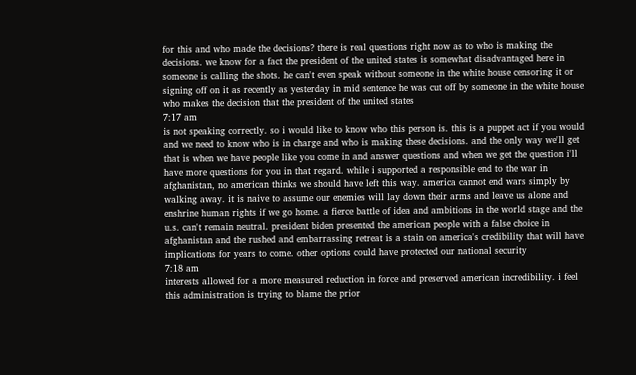for this and who made the decisions? there is real questions right now as to who is making the decisions. we know for a fact the president of the united states is somewhat disadvantaged here in someone is calling the shots. he can't even speak without someone in the white house censoring it or signing off on it as recently as yesterday in mid sentence he was cut off by someone in the white house who makes the decision that the president of the united states
7:17 am
is not speaking correctly. so i would like to know who this person is. this is a puppet act if you would and we need to know who is in charge and who is making these decisions. and the only way we'll get that is when we have people like you come in and answer questions and when we get the question i'll have more questions for you in that regard. while i supported a responsible end to the war in afghanistan, no american thinks we should have left this way. america cannot end wars simply by walking away. it is naive to assume our enemies will lay down their arms and leave us alone and enshrine human rights if we go home. a fierce battle of idea and ambitions in the world stage and the u.s. can't remain neutral. president biden presented the american people with a false choice in afghanistan and the rushed and embarrassing retreat is a stain on america's credibility that will have implications for years to come. other options could have protected our national security
7:18 am
interests allowed for a more measured reduction in force and preserved american incredibility. i feel this administration is trying to blame the prior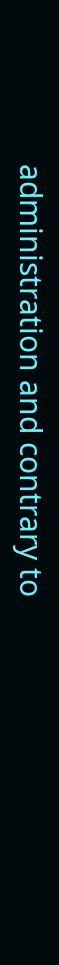administration and contrary to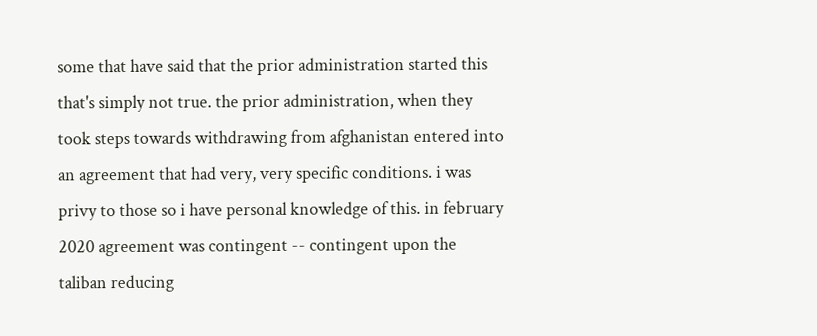some that have said that the prior administration started this that's simply not true. the prior administration, when they took steps towards withdrawing from afghanistan entered into an agreement that had very, very specific conditions. i was privy to those so i have personal knowledge of this. in february 2020 agreement was contingent -- contingent upon the taliban reducing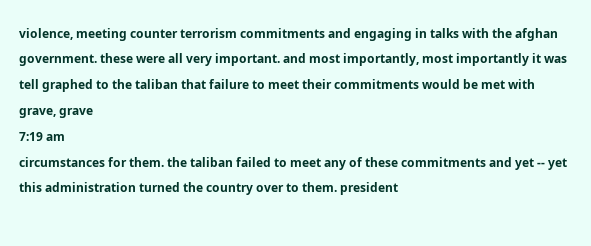violence, meeting counter terrorism commitments and engaging in talks with the afghan government. these were all very important. and most importantly, most importantly it was tell graphed to the taliban that failure to meet their commitments would be met with grave, grave
7:19 am
circumstances for them. the taliban failed to meet any of these commitments and yet -- yet this administration turned the country over to them. president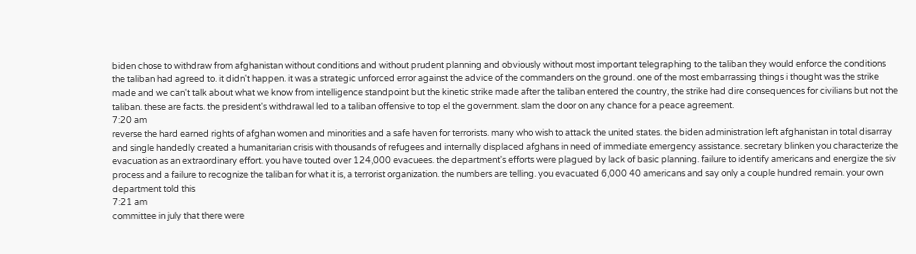biden chose to withdraw from afghanistan without conditions and without prudent planning and obviously without most important telegraphing to the taliban they would enforce the conditions the taliban had agreed to. it didn't happen. it was a strategic unforced error against the advice of the commanders on the ground. one of the most embarrassing things i thought was the strike made and we can't talk about what we know from intelligence standpoint but the kinetic strike made after the taliban entered the country, the strike had dire consequences for civilians but not the taliban. these are facts. the president's withdrawal led to a taliban offensive to top el the government. slam the door on any chance for a peace agreement.
7:20 am
reverse the hard earned rights of afghan women and minorities and a safe haven for terrorists. many who wish to attack the united states. the biden administration left afghanistan in total disarray and single handedly created a humanitarian crisis with thousands of refugees and internally displaced afghans in need of immediate emergency assistance. secretary blinken you characterize the evacuation as an extraordinary effort. you have touted over 124,000 evacuees. the department's efforts were plagued by lack of basic planning. failure to identify americans and energize the siv process and a failure to recognize the taliban for what it is, a terrorist organization. the numbers are telling. you evacuated 6,000 40 americans and say only a couple hundred remain. your own department told this
7:21 am
committee in july that there were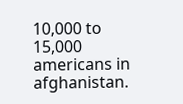10,000 to 15,000 americans in afghanistan.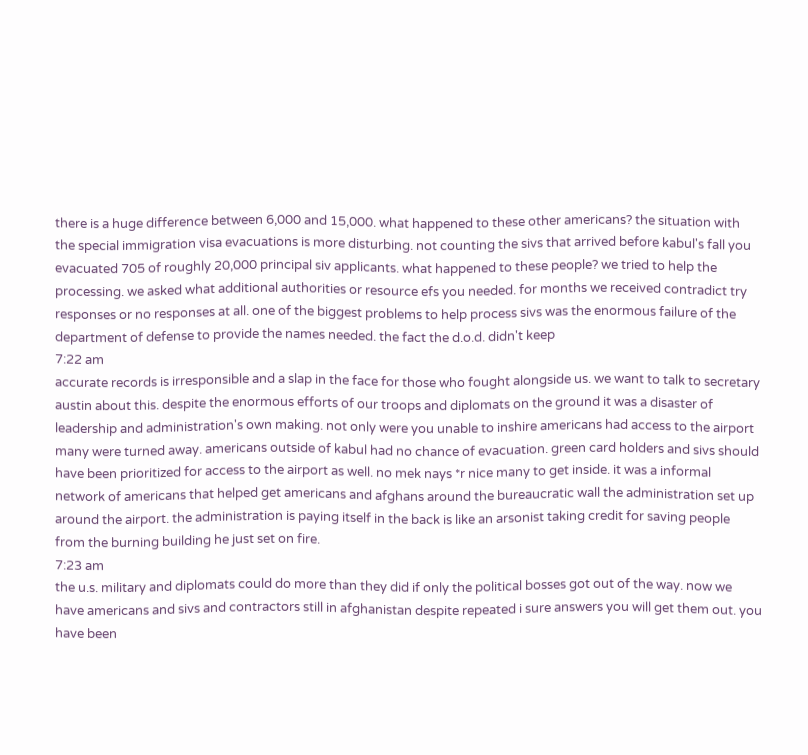there is a huge difference between 6,000 and 15,000. what happened to these other americans? the situation with the special immigration visa evacuations is more disturbing. not counting the sivs that arrived before kabul's fall you evacuated 705 of roughly 20,000 principal siv applicants. what happened to these people? we tried to help the processing. we asked what additional authorities or resource efs you needed. for months we received contradict try responses or no responses at all. one of the biggest problems to help process sivs was the enormous failure of the department of defense to provide the names needed. the fact the d.o.d. didn't keep
7:22 am
accurate records is irresponsible and a slap in the face for those who fought alongside us. we want to talk to secretary austin about this. despite the enormous efforts of our troops and diplomats on the ground it was a disaster of leadership and administration's own making. not only were you unable to inshire americans had access to the airport many were turned away. americans outside of kabul had no chance of evacuation. green card holders and sivs should have been prioritized for access to the airport as well. no mek nays *r nice many to get inside. it was a informal network of americans that helped get americans and afghans around the bureaucratic wall the administration set up around the airport. the administration is paying itself in the back is like an arsonist taking credit for saving people from the burning building he just set on fire.
7:23 am
the u.s. military and diplomats could do more than they did if only the political bosses got out of the way. now we have americans and sivs and contractors still in afghanistan despite repeated i sure answers you will get them out. you have been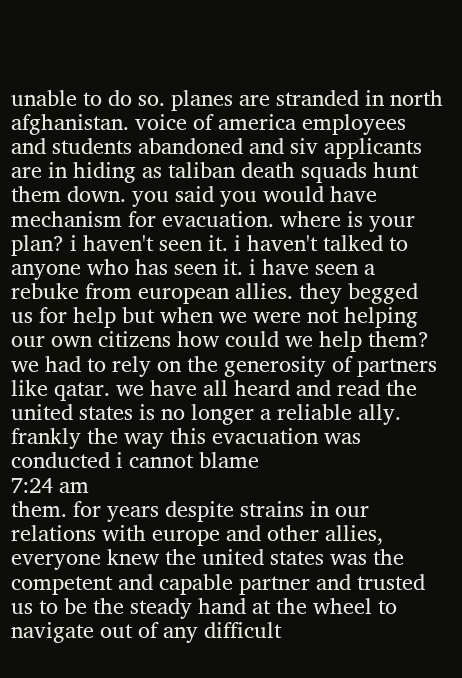unable to do so. planes are stranded in north afghanistan. voice of america employees and students abandoned and siv applicants are in hiding as taliban death squads hunt them down. you said you would have mechanism for evacuation. where is your plan? i haven't seen it. i haven't talked to anyone who has seen it. i have seen a rebuke from european allies. they begged us for help but when we were not helping our own citizens how could we help them? we had to rely on the generosity of partners like qatar. we have all heard and read the united states is no longer a reliable ally. frankly the way this evacuation was conducted i cannot blame
7:24 am
them. for years despite strains in our relations with europe and other allies, everyone knew the united states was the competent and capable partner and trusted us to be the steady hand at the wheel to navigate out of any difficult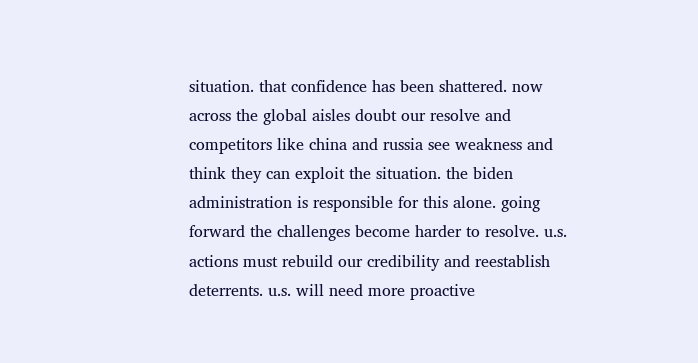situation. that confidence has been shattered. now across the global aisles doubt our resolve and competitors like china and russia see weakness and think they can exploit the situation. the biden administration is responsible for this alone. going forward the challenges become harder to resolve. u.s. actions must rebuild our credibility and reestablish deterrents. u.s. will need more proactive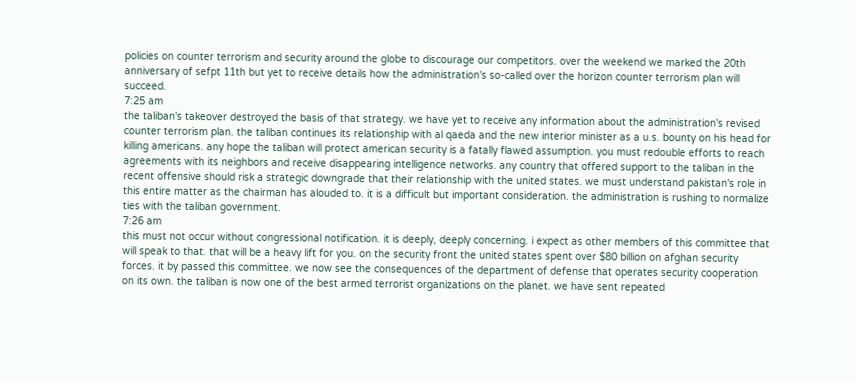policies on counter terrorism and security around the globe to discourage our competitors. over the weekend we marked the 20th anniversary of sefpt 11th but yet to receive details how the administration's so-called over the horizon counter terrorism plan will succeed.
7:25 am
the taliban's takeover destroyed the basis of that strategy. we have yet to receive any information about the administration's revised counter terrorism plan. the taliban continues its relationship with al qaeda and the new interior minister as a u.s. bounty on his head for killing americans. any hope the taliban will protect american security is a fatally flawed assumption. you must redouble efforts to reach agreements with its neighbors and receive disappearing intelligence networks. any country that offered support to the taliban in the recent offensive should risk a strategic downgrade that their relationship with the united states. we must understand pakistan's role in this entire matter as the chairman has alouded to. it is a difficult but important consideration. the administration is rushing to normalize ties with the taliban government.
7:26 am
this must not occur without congressional notification. it is deeply, deeply concerning. i expect as other members of this committee that will speak to that. that will be a heavy lift for you. on the security front the united states spent over $80 billion on afghan security forces. it by passed this committee. we now see the consequences of the department of defense that operates security cooperation on its own. the taliban is now one of the best armed terrorist organizations on the planet. we have sent repeated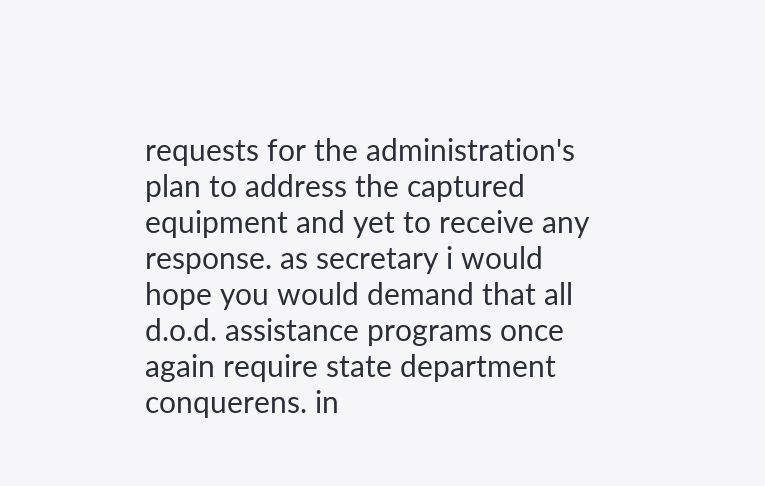requests for the administration's plan to address the captured equipment and yet to receive any response. as secretary i would hope you would demand that all d.o.d. assistance programs once again require state department conquerens. in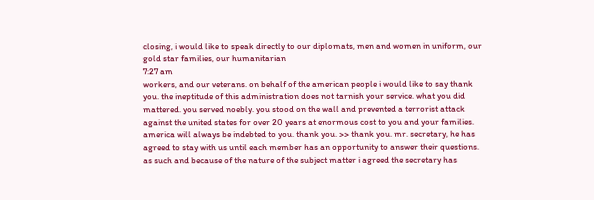closing, i would like to speak directly to our diplomats, men and women in uniform, our gold star families, our humanitarian
7:27 am
workers, and our veterans. on behalf of the american people i would like to say thank you. the ineptitude of this administration does not tarnish your service. what you did mattered. you served noebly. you stood on the wall and prevented a terrorist attack against the united states for over 20 years at enormous cost to you and your families. america will always be indebted to you. thank you. >> thank you. mr. secretary, he has agreed to stay with us until each member has an opportunity to answer their questions. as such and because of the nature of the subject matter i agreed the secretary has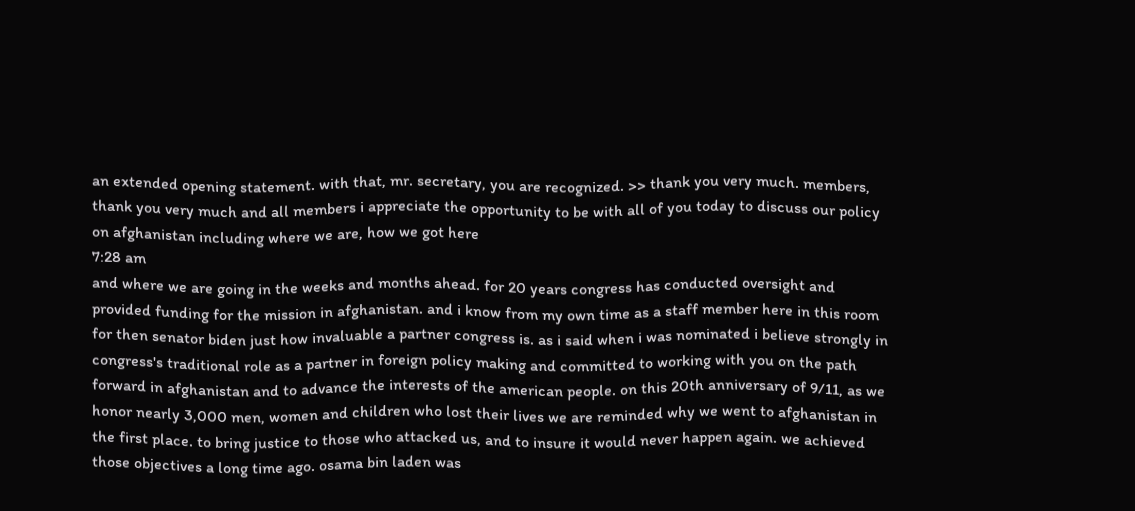an extended opening statement. with that, mr. secretary, you are recognized. >> thank you very much. members, thank you very much and all members i appreciate the opportunity to be with all of you today to discuss our policy on afghanistan including where we are, how we got here
7:28 am
and where we are going in the weeks and months ahead. for 20 years congress has conducted oversight and provided funding for the mission in afghanistan. and i know from my own time as a staff member here in this room for then senator biden just how invaluable a partner congress is. as i said when i was nominated i believe strongly in congress's traditional role as a partner in foreign policy making and committed to working with you on the path forward in afghanistan and to advance the interests of the american people. on this 20th anniversary of 9/11, as we honor nearly 3,000 men, women and children who lost their lives we are reminded why we went to afghanistan in the first place. to bring justice to those who attacked us, and to insure it would never happen again. we achieved those objectives a long time ago. osama bin laden was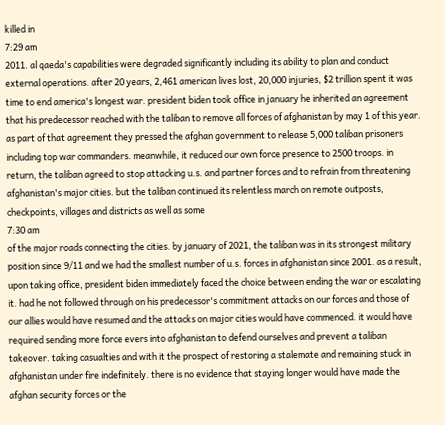killed in
7:29 am
2011. al qaeda's capabilities were degraded significantly including its ability to plan and conduct external operations. after 20 years, 2,461 american lives lost, 20,000 injuries, $2 trillion spent it was time to end america's longest war. president biden took office in january he inherited an agreement that his predecessor reached with the taliban to remove all forces of afghanistan by may 1 of this year. as part of that agreement they pressed the afghan government to release 5,000 taliban prisoners including top war commanders. meanwhile, it reduced our own force presence to 2500 troops. in return, the taliban agreed to stop attacking u.s. and partner forces and to refrain from threatening afghanistan's major cities. but the taliban continued its relentless march on remote outposts, checkpoints, villages and districts as well as some
7:30 am
of the major roads connecting the cities. by january of 2021, the taliban was in its strongest military position since 9/11 and we had the smallest number of u.s. forces in afghanistan since 2001. as a result, upon taking office, president biden immediately faced the choice between ending the war or escalating it. had he not followed through on his predecessor's commitment attacks on our forces and those of our allies would have resumed and the attacks on major cities would have commenced. it would have required sending more force evers into afghanistan to defend ourselves and prevent a taliban takeover. taking casualties and with it the prospect of restoring a stalemate and remaining stuck in afghanistan under fire indefinitely. there is no evidence that staying longer would have made the afghan security forces or the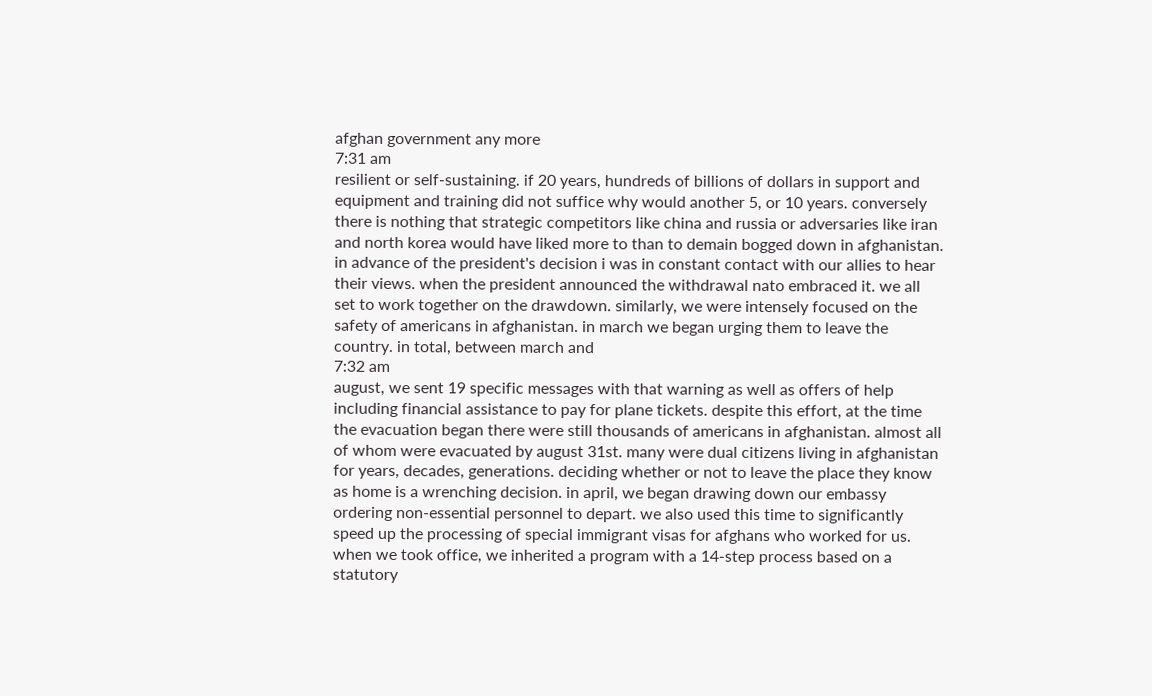afghan government any more
7:31 am
resilient or self-sustaining. if 20 years, hundreds of billions of dollars in support and equipment and training did not suffice why would another 5, or 10 years. conversely there is nothing that strategic competitors like china and russia or adversaries like iran and north korea would have liked more to than to demain bogged down in afghanistan. in advance of the president's decision i was in constant contact with our allies to hear their views. when the president announced the withdrawal nato embraced it. we all set to work together on the drawdown. similarly, we were intensely focused on the safety of americans in afghanistan. in march we began urging them to leave the country. in total, between march and
7:32 am
august, we sent 19 specific messages with that warning as well as offers of help including financial assistance to pay for plane tickets. despite this effort, at the time the evacuation began there were still thousands of americans in afghanistan. almost all of whom were evacuated by august 31st. many were dual citizens living in afghanistan for years, decades, generations. deciding whether or not to leave the place they know as home is a wrenching decision. in april, we began drawing down our embassy ordering non-essential personnel to depart. we also used this time to significantly speed up the processing of special immigrant visas for afghans who worked for us. when we took office, we inherited a program with a 14-step process based on a statutory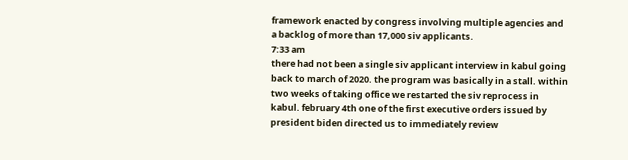framework enacted by congress involving multiple agencies and a backlog of more than 17,000 siv applicants.
7:33 am
there had not been a single siv applicant interview in kabul going back to march of 2020. the program was basically in a stall. within two weeks of taking office we restarted the siv reprocess in kabul. february 4th one of the first executive orders issued by president biden directed us to immediately review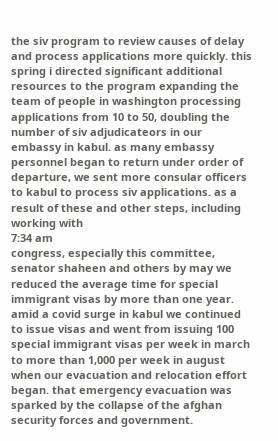the siv program to review causes of delay and process applications more quickly. this spring i directed significant additional resources to the program expanding the team of people in washington processing applications from 10 to 50, doubling the number of siv adjudicateors in our embassy in kabul. as many embassy personnel began to return under order of departure, we sent more consular officers to kabul to process siv applications. as a result of these and other steps, including working with
7:34 am
congress, especially this committee, senator shaheen and others by may we reduced the average time for special immigrant visas by more than one year. amid a covid surge in kabul we continued to issue visas and went from issuing 100 special immigrant visas per week in march to more than 1,000 per week in august when our evacuation and relocation effort began. that emergency evacuation was sparked by the collapse of the afghan security forces and government.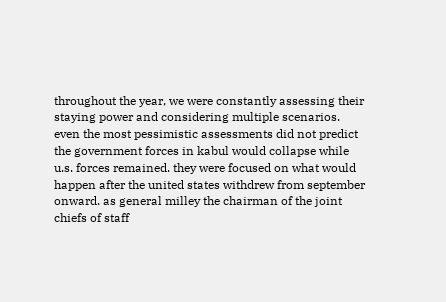throughout the year, we were constantly assessing their staying power and considering multiple scenarios. even the most pessimistic assessments did not predict the government forces in kabul would collapse while u.s. forces remained. they were focused on what would happen after the united states withdrew from september onward. as general milley the chairman of the joint chiefs of staff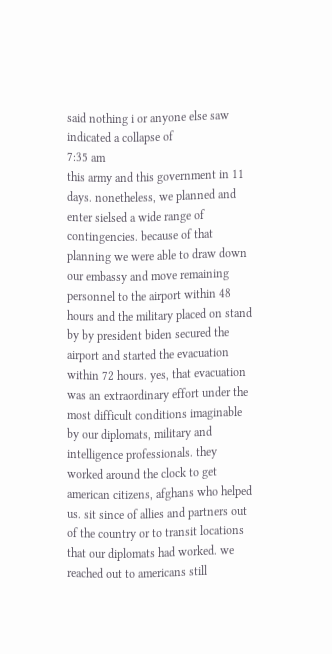said nothing i or anyone else saw indicated a collapse of
7:35 am
this army and this government in 11 days. nonetheless, we planned and enter sielsed a wide range of contingencies. because of that planning we were able to draw down our embassy and move remaining personnel to the airport within 48 hours and the military placed on stand by by president biden secured the airport and started the evacuation within 72 hours. yes, that evacuation was an extraordinary effort under the most difficult conditions imaginable by our diplomats, military and intelligence professionals. they worked around the clock to get american citizens, afghans who helped us. sit since of allies and partners out of the country or to transit locations that our diplomats had worked. we reached out to americans still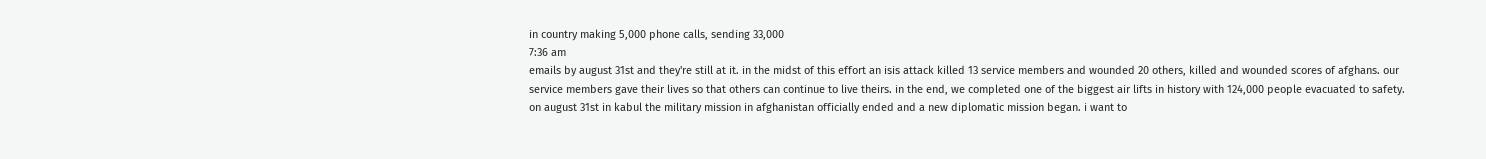in country making 5,000 phone calls, sending 33,000
7:36 am
emails by august 31st and they're still at it. in the midst of this effort an isis attack killed 13 service members and wounded 20 others, killed and wounded scores of afghans. our service members gave their lives so that others can continue to live theirs. in the end, we completed one of the biggest air lifts in history with 124,000 people evacuated to safety. on august 31st in kabul the military mission in afghanistan officially ended and a new diplomatic mission began. i want to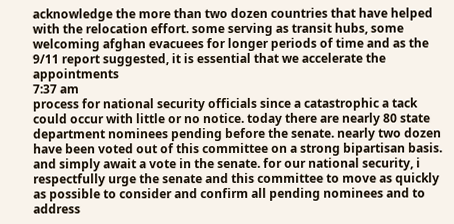acknowledge the more than two dozen countries that have helped with the relocation effort. some serving as transit hubs, some welcoming afghan evacuees for longer periods of time and as the 9/11 report suggested, it is essential that we accelerate the appointments
7:37 am
process for national security officials since a catastrophic a tack could occur with little or no notice. today there are nearly 80 state department nominees pending before the senate. nearly two dozen have been voted out of this committee on a strong bipartisan basis. and simply await a vote in the senate. for our national security, i respectfully urge the senate and this committee to move as quickly as possible to consider and confirm all pending nominees and to address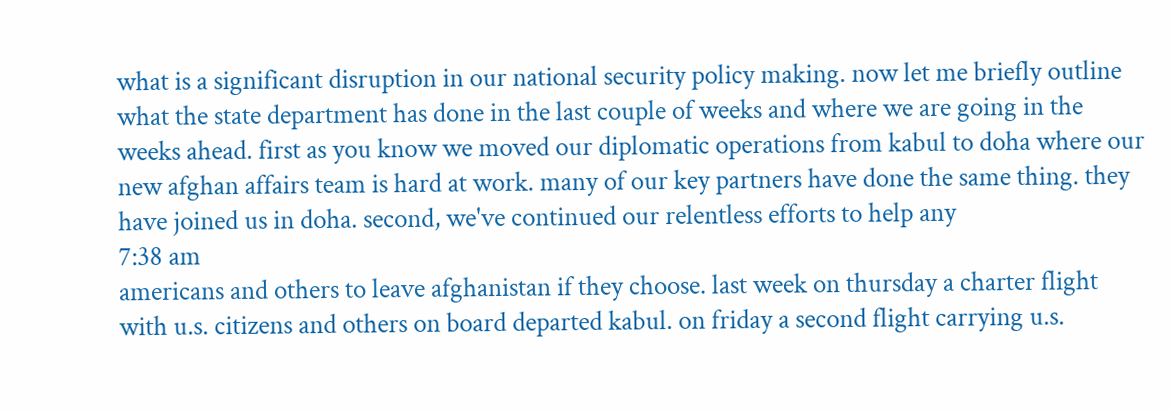what is a significant disruption in our national security policy making. now let me briefly outline what the state department has done in the last couple of weeks and where we are going in the weeks ahead. first as you know we moved our diplomatic operations from kabul to doha where our new afghan affairs team is hard at work. many of our key partners have done the same thing. they have joined us in doha. second, we've continued our relentless efforts to help any
7:38 am
americans and others to leave afghanistan if they choose. last week on thursday a charter flight with u.s. citizens and others on board departed kabul. on friday a second flight carrying u.s.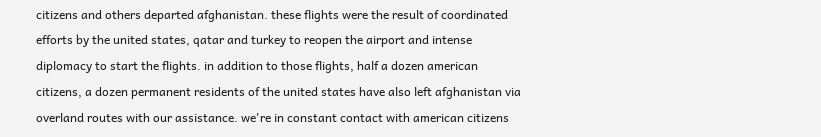citizens and others departed afghanistan. these flights were the result of coordinated efforts by the united states, qatar and turkey to reopen the airport and intense diplomacy to start the flights. in addition to those flights, half a dozen american citizens, a dozen permanent residents of the united states have also left afghanistan via overland routes with our assistance. we're in constant contact with american citizens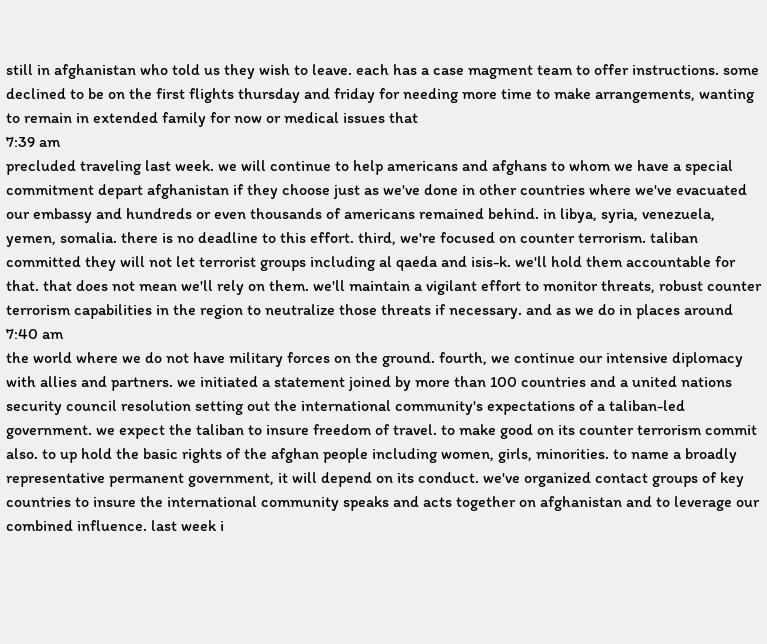still in afghanistan who told us they wish to leave. each has a case magment team to offer instructions. some declined to be on the first flights thursday and friday for needing more time to make arrangements, wanting to remain in extended family for now or medical issues that
7:39 am
precluded traveling last week. we will continue to help americans and afghans to whom we have a special commitment depart afghanistan if they choose just as we've done in other countries where we've evacuated our embassy and hundreds or even thousands of americans remained behind. in libya, syria, venezuela, yemen, somalia. there is no deadline to this effort. third, we're focused on counter terrorism. taliban committed they will not let terrorist groups including al qaeda and isis-k. we'll hold them accountable for that. that does not mean we'll rely on them. we'll maintain a vigilant effort to monitor threats, robust counter terrorism capabilities in the region to neutralize those threats if necessary. and as we do in places around
7:40 am
the world where we do not have military forces on the ground. fourth, we continue our intensive diplomacy with allies and partners. we initiated a statement joined by more than 100 countries and a united nations security council resolution setting out the international community's expectations of a taliban-led government. we expect the taliban to insure freedom of travel. to make good on its counter terrorism commit also. to up hold the basic rights of the afghan people including women, girls, minorities. to name a broadly representative permanent government, it will depend on its conduct. we've organized contact groups of key countries to insure the international community speaks and acts together on afghanistan and to leverage our combined influence. last week i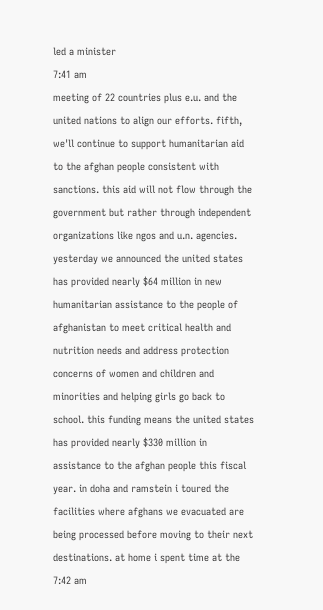led a minister
7:41 am
meeting of 22 countries plus e.u. and the united nations to align our efforts. fifth, we'll continue to support humanitarian aid to the afghan people consistent with sanctions. this aid will not flow through the government but rather through independent organizations like ngos and u.n. agencies. yesterday we announced the united states has provided nearly $64 million in new humanitarian assistance to the people of afghanistan to meet critical health and nutrition needs and address protection concerns of women and children and minorities and helping girls go back to school. this funding means the united states has provided nearly $330 million in assistance to the afghan people this fiscal year. in doha and ramstein i toured the facilities where afghans we evacuated are being processed before moving to their next destinations. at home i spent time at the
7:42 am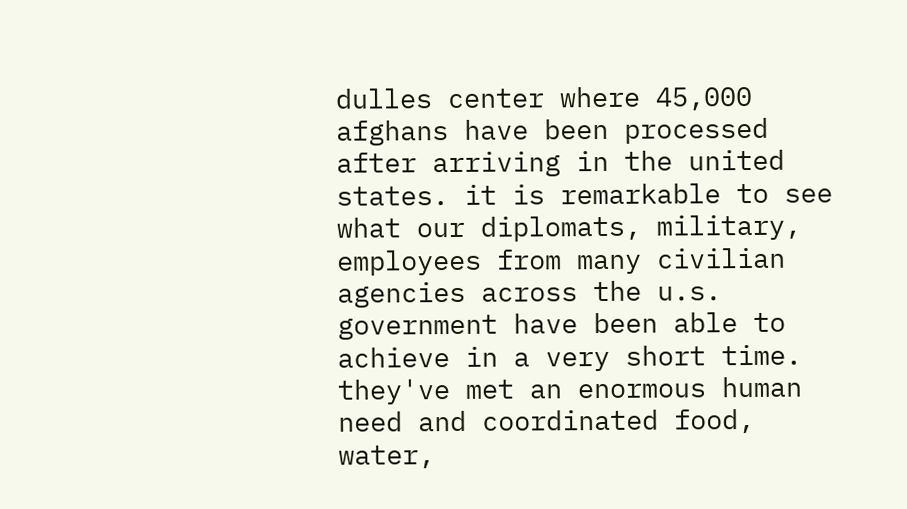dulles center where 45,000 afghans have been processed after arriving in the united states. it is remarkable to see what our diplomats, military, employees from many civilian agencies across the u.s. government have been able to achieve in a very short time. they've met an enormous human need and coordinated food, water,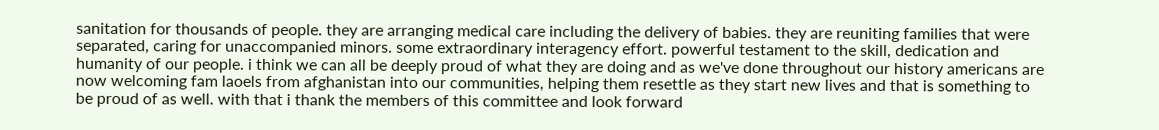sanitation for thousands of people. they are arranging medical care including the delivery of babies. they are reuniting families that were separated, caring for unaccompanied minors. some extraordinary interagency effort. powerful testament to the skill, dedication and humanity of our people. i think we can all be deeply proud of what they are doing and as we've done throughout our history americans are now welcoming fam laoels from afghanistan into our communities, helping them resettle as they start new lives and that is something to be proud of as well. with that i thank the members of this committee and look forward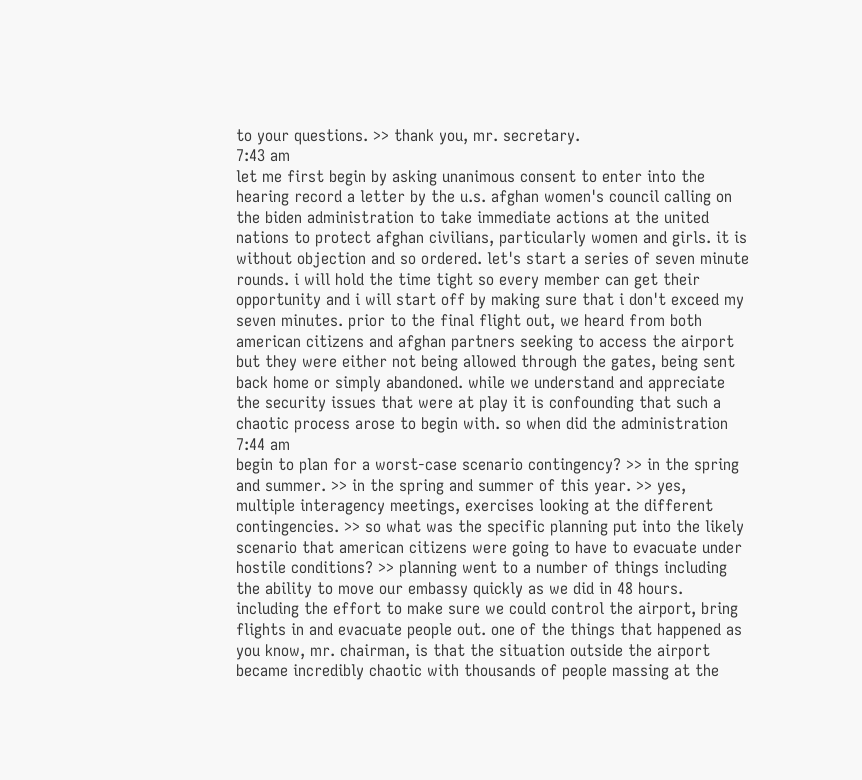to your questions. >> thank you, mr. secretary.
7:43 am
let me first begin by asking unanimous consent to enter into the hearing record a letter by the u.s. afghan women's council calling on the biden administration to take immediate actions at the united nations to protect afghan civilians, particularly women and girls. it is without objection and so ordered. let's start a series of seven minute rounds. i will hold the time tight so every member can get their opportunity and i will start off by making sure that i don't exceed my seven minutes. prior to the final flight out, we heard from both american citizens and afghan partners seeking to access the airport but they were either not being allowed through the gates, being sent back home or simply abandoned. while we understand and appreciate the security issues that were at play it is confounding that such a chaotic process arose to begin with. so when did the administration
7:44 am
begin to plan for a worst-case scenario contingency? >> in the spring and summer. >> in the spring and summer of this year. >> yes, multiple interagency meetings, exercises looking at the different contingencies. >> so what was the specific planning put into the likely scenario that american citizens were going to have to evacuate under hostile conditions? >> planning went to a number of things including the ability to move our embassy quickly as we did in 48 hours. including the effort to make sure we could control the airport, bring flights in and evacuate people out. one of the things that happened as you know, mr. chairman, is that the situation outside the airport became incredibly chaotic with thousands of people massing at the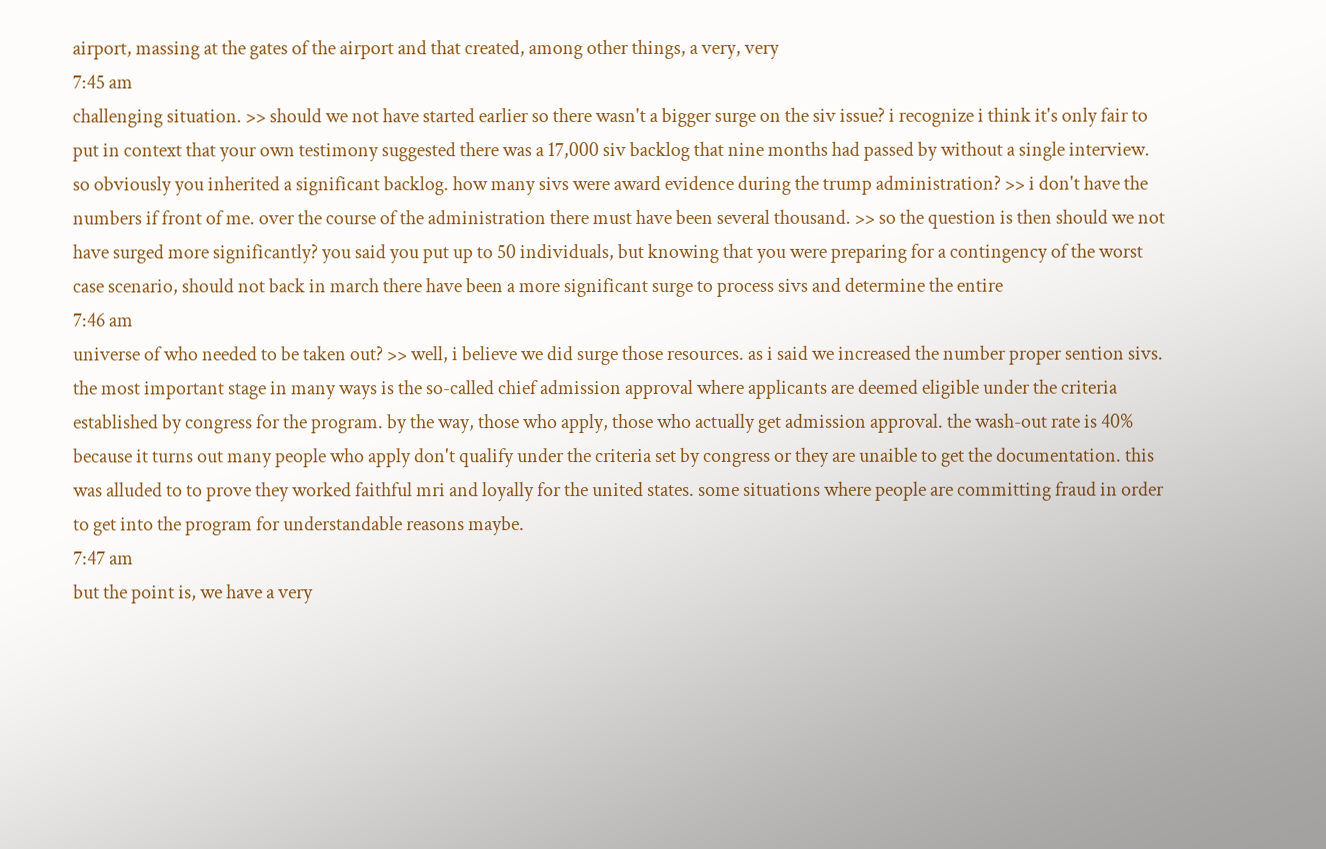airport, massing at the gates of the airport and that created, among other things, a very, very
7:45 am
challenging situation. >> should we not have started earlier so there wasn't a bigger surge on the siv issue? i recognize i think it's only fair to put in context that your own testimony suggested there was a 17,000 siv backlog that nine months had passed by without a single interview. so obviously you inherited a significant backlog. how many sivs were award evidence during the trump administration? >> i don't have the numbers if front of me. over the course of the administration there must have been several thousand. >> so the question is then should we not have surged more significantly? you said you put up to 50 individuals, but knowing that you were preparing for a contingency of the worst case scenario, should not back in march there have been a more significant surge to process sivs and determine the entire
7:46 am
universe of who needed to be taken out? >> well, i believe we did surge those resources. as i said we increased the number proper sention sivs. the most important stage in many ways is the so-called chief admission approval where applicants are deemed eligible under the criteria established by congress for the program. by the way, those who apply, those who actually get admission approval. the wash-out rate is 40% because it turns out many people who apply don't qualify under the criteria set by congress or they are unaible to get the documentation. this was alluded to to prove they worked faithful mri and loyally for the united states. some situations where people are committing fraud in order to get into the program for understandable reasons maybe.
7:47 am
but the point is, we have a very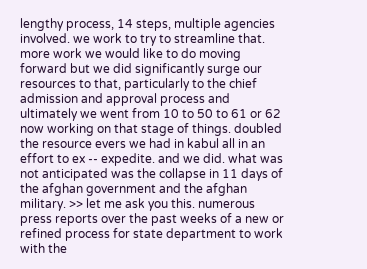lengthy process, 14 steps, multiple agencies involved. we work to try to streamline that. more work we would like to do moving forward but we did significantly surge our resources to that, particularly to the chief admission and approval process and ultimately we went from 10 to 50 to 61 or 62 now working on that stage of things. doubled the resource evers we had in kabul all in an effort to ex -- expedite. and we did. what was not anticipated was the collapse in 11 days of the afghan government and the afghan military. >> let me ask you this. numerous press reports over the past weeks of a new or refined process for state department to work with the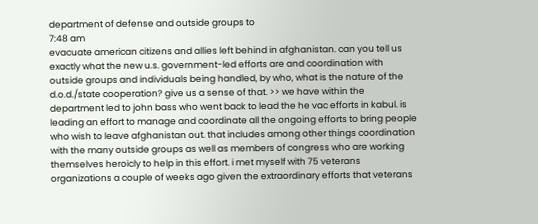department of defense and outside groups to
7:48 am
evacuate american citizens and allies left behind in afghanistan. can you tell us exactly what the new u.s. government-led efforts are and coordination with outside groups and individuals being handled, by who, what is the nature of the d.o.d./state cooperation? give us a sense of that. >> we have within the department led to john bass who went back to lead the he vac efforts in kabul. is leading an effort to manage and coordinate all the ongoing efforts to bring people who wish to leave afghanistan out. that includes among other things coordination with the many outside groups as well as members of congress who are working themselves heroicly to help in this effort. i met myself with 75 veterans organizations a couple of weeks ago given the extraordinary efforts that veterans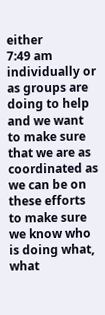either
7:49 am
individually or as groups are doing to help and we want to make sure that we are as coordinated as we can be on these efforts to make sure we know who is doing what, what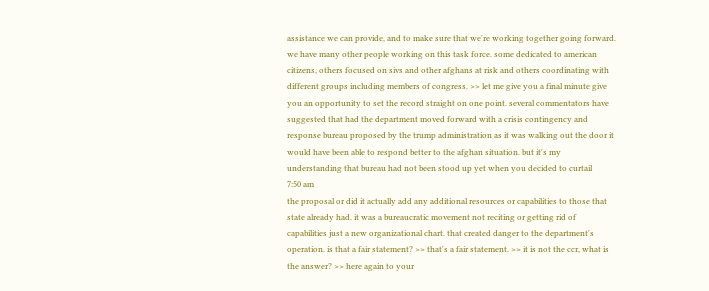assistance we can provide, and to make sure that we're working together going forward. we have many other people working on this task force. some dedicated to american citizens, others focused on sivs and other afghans at risk and others coordinating with different groups including members of congress. >> let me give you a final minute give you an opportunity to set the record straight on one point. several commentators have suggested that had the department moved forward with a crisis contingency and response bureau proposed by the trump administration as it was walking out the door it would have been able to respond better to the afghan situation. but it's my understanding that bureau had not been stood up yet when you decided to curtail
7:50 am
the proposal or did it actually add any additional resources or capabilities to those that state already had. it was a bureaucratic movement not reciting or getting rid of capabilities just a new organizational chart. that created danger to the department's operation. is that a fair statement? >> that's a fair statement. >> it is not the ccr, what is the answer? >> here again to your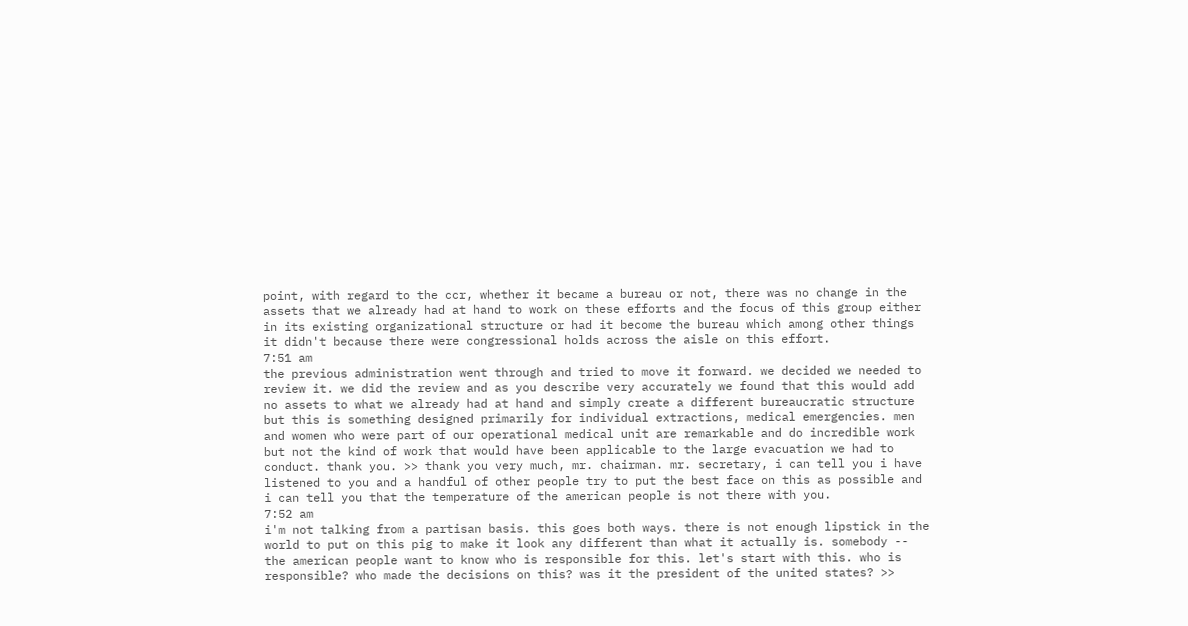point, with regard to the ccr, whether it became a bureau or not, there was no change in the assets that we already had at hand to work on these efforts and the focus of this group either in its existing organizational structure or had it become the bureau which among other things it didn't because there were congressional holds across the aisle on this effort.
7:51 am
the previous administration went through and tried to move it forward. we decided we needed to review it. we did the review and as you describe very accurately we found that this would add no assets to what we already had at hand and simply create a different bureaucratic structure but this is something designed primarily for individual extractions, medical emergencies. men and women who were part of our operational medical unit are remarkable and do incredible work but not the kind of work that would have been applicable to the large evacuation we had to conduct. thank you. >> thank you very much, mr. chairman. mr. secretary, i can tell you i have listened to you and a handful of other people try to put the best face on this as possible and i can tell you that the temperature of the american people is not there with you.
7:52 am
i'm not talking from a partisan basis. this goes both ways. there is not enough lipstick in the world to put on this pig to make it look any different than what it actually is. somebody -- the american people want to know who is responsible for this. let's start with this. who is responsible? who made the decisions on this? was it the president of the united states? >>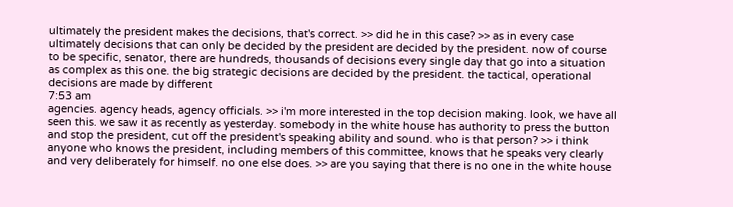ultimately the president makes the decisions, that's correct. >> did he in this case? >> as in every case ultimately decisions that can only be decided by the president are decided by the president. now of course to be specific, senator, there are hundreds, thousands of decisions every single day that go into a situation as complex as this one. the big strategic decisions are decided by the president. the tactical, operational decisions are made by different
7:53 am
agencies. agency heads, agency officials. >> i'm more interested in the top decision making. look, we have all seen this. we saw it as recently as yesterday. somebody in the white house has authority to press the button and stop the president, cut off the president's speaking ability and sound. who is that person? >> i think anyone who knows the president, including members of this committee, knows that he speaks very clearly and very deliberately for himself. no one else does. >> are you saying that there is no one in the white house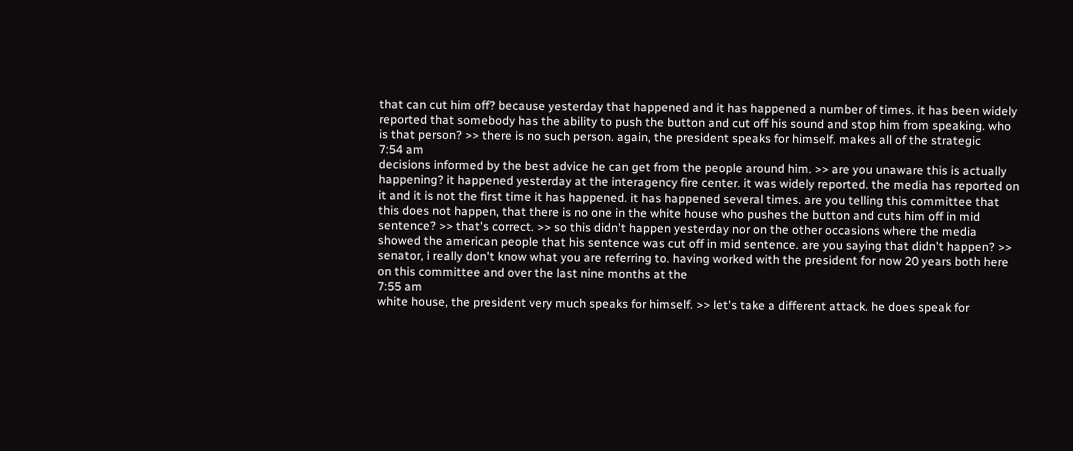that can cut him off? because yesterday that happened and it has happened a number of times. it has been widely reported that somebody has the ability to push the button and cut off his sound and stop him from speaking. who is that person? >> there is no such person. again, the president speaks for himself. makes all of the strategic
7:54 am
decisions informed by the best advice he can get from the people around him. >> are you unaware this is actually happening? it happened yesterday at the interagency fire center. it was widely reported. the media has reported on it and it is not the first time it has happened. it has happened several times. are you telling this committee that this does not happen, that there is no one in the white house who pushes the button and cuts him off in mid sentence? >> that's correct. >> so this didn't happen yesterday nor on the other occasions where the media showed the american people that his sentence was cut off in mid sentence. are you saying that didn't happen? >> senator, i really don't know what you are referring to. having worked with the president for now 20 years both here on this committee and over the last nine months at the
7:55 am
white house, the president very much speaks for himself. >> let's take a different attack. he does speak for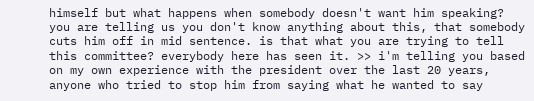himself but what happens when somebody doesn't want him speaking? you are telling us you don't know anything about this, that somebody cuts him off in mid sentence. is that what you are trying to tell this committee? everybody here has seen it. >> i'm telling you based on my own experience with the president over the last 20 years, anyone who tried to stop him from saying what he wanted to say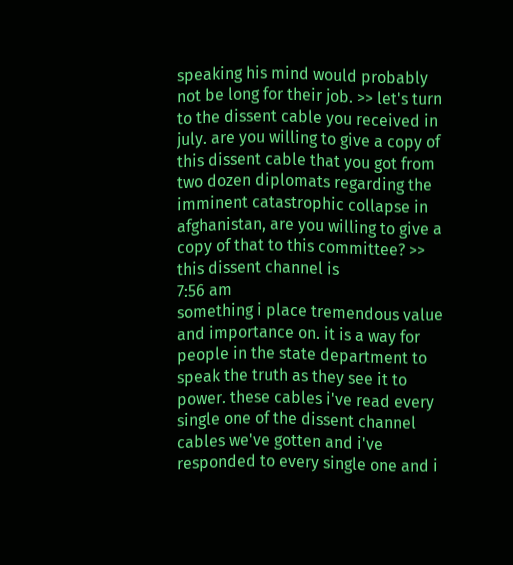speaking his mind would probably not be long for their job. >> let's turn to the dissent cable you received in july. are you willing to give a copy of this dissent cable that you got from two dozen diplomats regarding the imminent catastrophic collapse in afghanistan, are you willing to give a copy of that to this committee? >> this dissent channel is
7:56 am
something i place tremendous value and importance on. it is a way for people in the state department to speak the truth as they see it to power. these cables i've read every single one of the dissent channel cables we've gotten and i've responded to every single one and i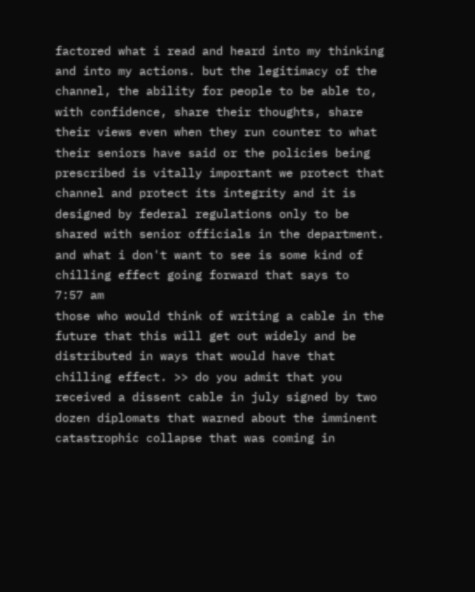factored what i read and heard into my thinking and into my actions. but the legitimacy of the channel, the ability for people to be able to, with confidence, share their thoughts, share their views even when they run counter to what their seniors have said or the policies being prescribed is vitally important we protect that channel and protect its integrity and it is designed by federal regulations only to be shared with senior officials in the department. and what i don't want to see is some kind of chilling effect going forward that says to
7:57 am
those who would think of writing a cable in the future that this will get out widely and be distributed in ways that would have that chilling effect. >> do you admit that you received a dissent cable in july signed by two dozen diplomats that warned about the imminent catastrophic collapse that was coming in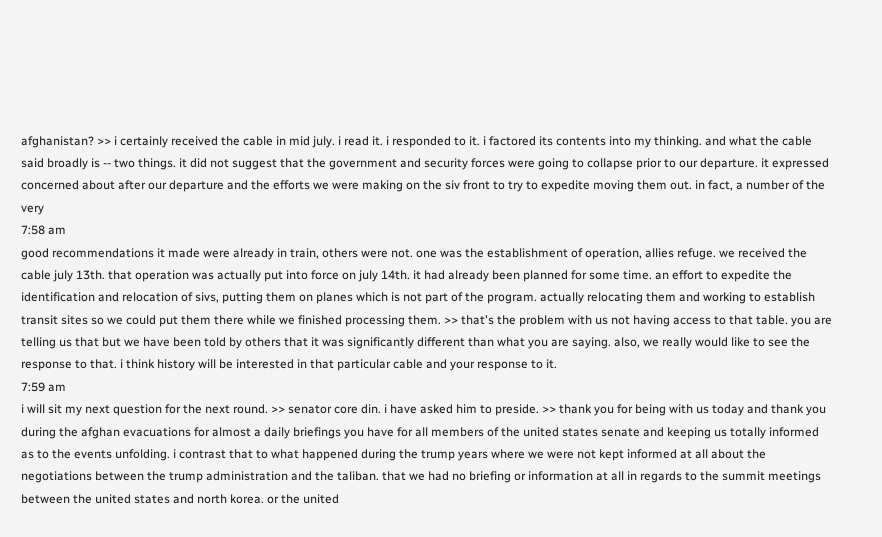afghanistan? >> i certainly received the cable in mid july. i read it. i responded to it. i factored its contents into my thinking. and what the cable said broadly is -- two things. it did not suggest that the government and security forces were going to collapse prior to our departure. it expressed concerned about after our departure and the efforts we were making on the siv front to try to expedite moving them out. in fact, a number of the very
7:58 am
good recommendations it made were already in train, others were not. one was the establishment of operation, allies refuge. we received the cable july 13th. that operation was actually put into force on july 14th. it had already been planned for some time. an effort to expedite the identification and relocation of sivs, putting them on planes which is not part of the program. actually relocating them and working to establish transit sites so we could put them there while we finished processing them. >> that's the problem with us not having access to that table. you are telling us that but we have been told by others that it was significantly different than what you are saying. also, we really would like to see the response to that. i think history will be interested in that particular cable and your response to it.
7:59 am
i will sit my next question for the next round. >> senator core din. i have asked him to preside. >> thank you for being with us today and thank you during the afghan evacuations for almost a daily briefings you have for all members of the united states senate and keeping us totally informed as to the events unfolding. i contrast that to what happened during the trump years where we were not kept informed at all about the negotiations between the trump administration and the taliban. that we had no briefing or information at all in regards to the summit meetings between the united states and north korea. or the united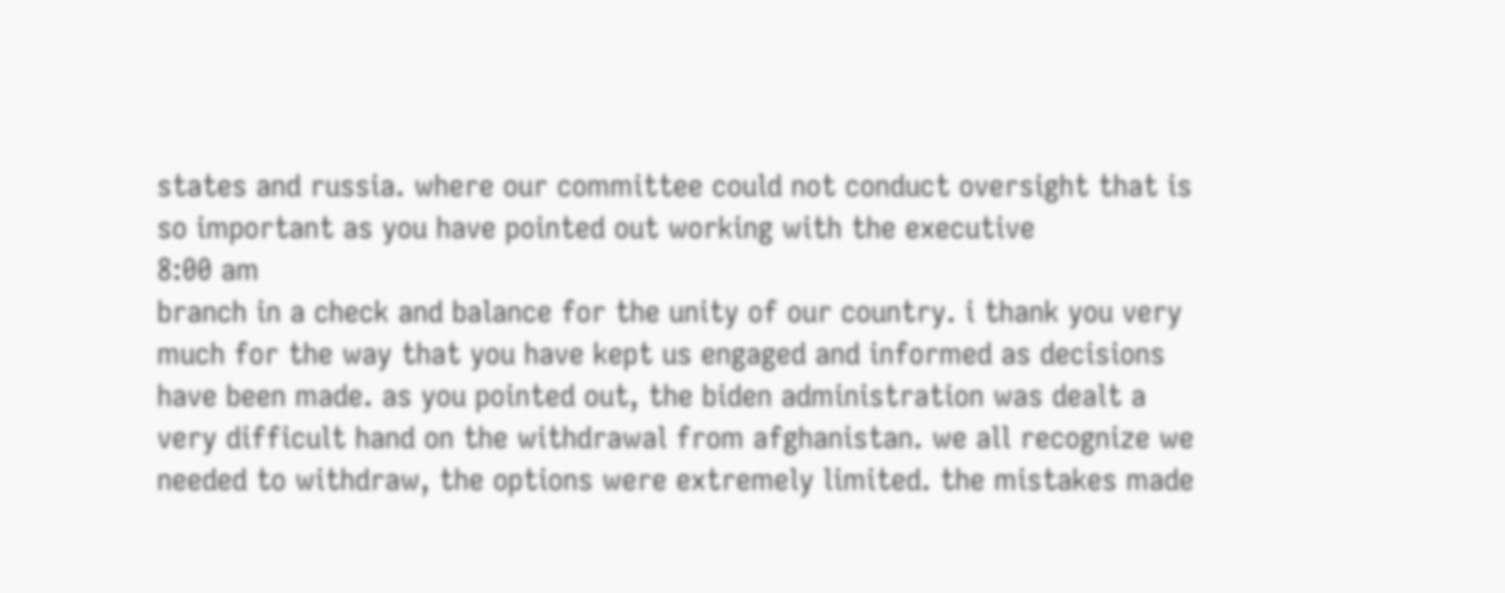states and russia. where our committee could not conduct oversight that is so important as you have pointed out working with the executive
8:00 am
branch in a check and balance for the unity of our country. i thank you very much for the way that you have kept us engaged and informed as decisions have been made. as you pointed out, the biden administration was dealt a very difficult hand on the withdrawal from afghanistan. we all recognize we needed to withdraw, the options were extremely limited. the mistakes made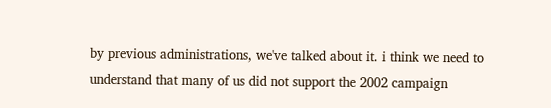by previous administrations, we've talked about it. i think we need to understand that many of us did not support the 2002 campaign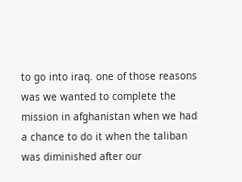to go into iraq. one of those reasons was we wanted to complete the mission in afghanistan when we had a chance to do it when the taliban was diminished after our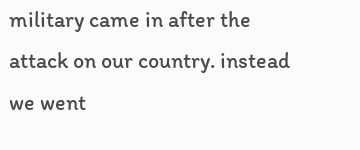military came in after the attack on our country. instead we went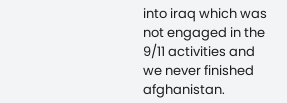into iraq which was not engaged in the 9/11 activities and we never finished afghanistan.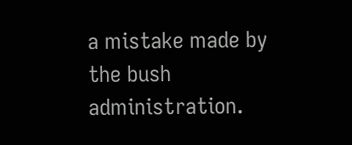a mistake made by the bush administration.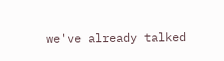we've already talked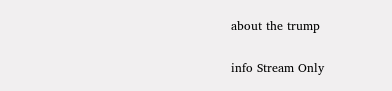about the trump


info Stream Only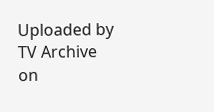Uploaded by TV Archive on